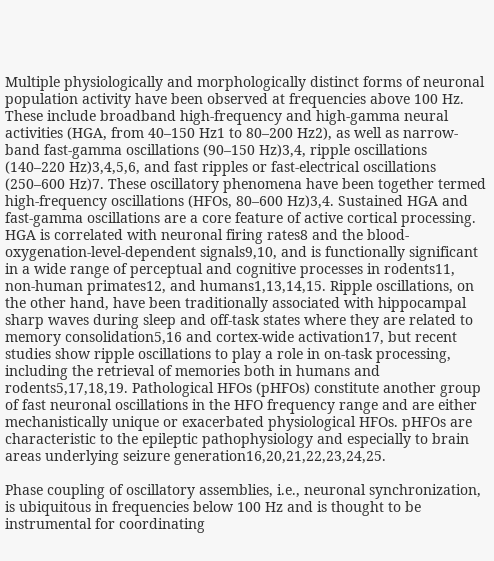Multiple physiologically and morphologically distinct forms of neuronal population activity have been observed at frequencies above 100 Hz. These include broadband high-frequency and high-gamma neural activities (HGA, from 40–150 Hz1 to 80–200 Hz2), as well as narrow-band fast-gamma oscillations (90–150 Hz)3,4, ripple oscillations (140–220 Hz)3,4,5,6, and fast ripples or fast-electrical oscillations (250–600 Hz)7. These oscillatory phenomena have been together termed high-frequency oscillations (HFOs, 80–600 Hz)3,4. Sustained HGA and fast-gamma oscillations are a core feature of active cortical processing. HGA is correlated with neuronal firing rates8 and the blood-oxygenation-level-dependent signals9,10, and is functionally significant in a wide range of perceptual and cognitive processes in rodents11, non-human primates12, and humans1,13,14,15. Ripple oscillations, on the other hand, have been traditionally associated with hippocampal sharp waves during sleep and off-task states where they are related to memory consolidation5,16 and cortex-wide activation17, but recent studies show ripple oscillations to play a role in on-task processing, including the retrieval of memories both in humans and rodents5,17,18,19. Pathological HFOs (pHFOs) constitute another group of fast neuronal oscillations in the HFO frequency range and are either mechanistically unique or exacerbated physiological HFOs. pHFOs are characteristic to the epileptic pathophysiology and especially to brain areas underlying seizure generation16,20,21,22,23,24,25.

Phase coupling of oscillatory assemblies, i.e., neuronal synchronization, is ubiquitous in frequencies below 100 Hz and is thought to be instrumental for coordinating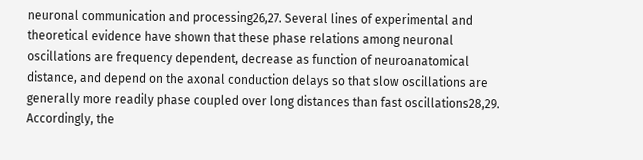neuronal communication and processing26,27. Several lines of experimental and theoretical evidence have shown that these phase relations among neuronal oscillations are frequency dependent, decrease as function of neuroanatomical distance, and depend on the axonal conduction delays so that slow oscillations are generally more readily phase coupled over long distances than fast oscillations28,29. Accordingly, the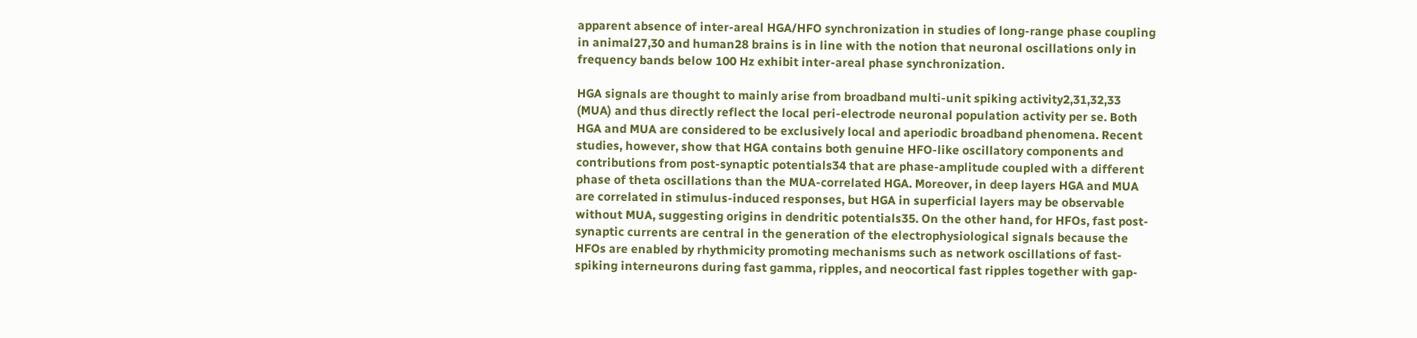apparent absence of inter-areal HGA/HFO synchronization in studies of long-range phase coupling in animal27,30 and human28 brains is in line with the notion that neuronal oscillations only in frequency bands below 100 Hz exhibit inter-areal phase synchronization.

HGA signals are thought to mainly arise from broadband multi-unit spiking activity2,31,32,33 (MUA) and thus directly reflect the local peri-electrode neuronal population activity per se. Both HGA and MUA are considered to be exclusively local and aperiodic broadband phenomena. Recent studies, however, show that HGA contains both genuine HFO-like oscillatory components and contributions from post-synaptic potentials34 that are phase-amplitude coupled with a different phase of theta oscillations than the MUA-correlated HGA. Moreover, in deep layers HGA and MUA are correlated in stimulus-induced responses, but HGA in superficial layers may be observable without MUA, suggesting origins in dendritic potentials35. On the other hand, for HFOs, fast post-synaptic currents are central in the generation of the electrophysiological signals because the HFOs are enabled by rhythmicity promoting mechanisms such as network oscillations of fast-spiking interneurons during fast gamma, ripples, and neocortical fast ripples together with gap-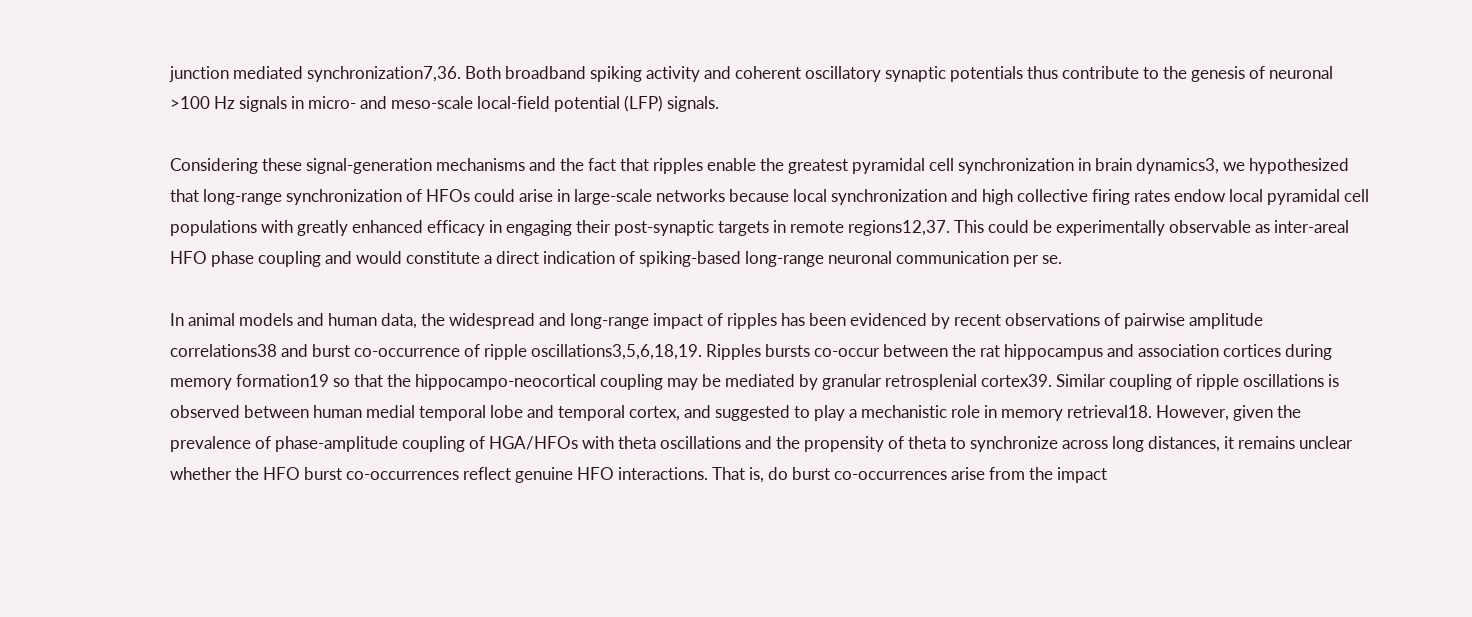junction mediated synchronization7,36. Both broadband spiking activity and coherent oscillatory synaptic potentials thus contribute to the genesis of neuronal >100 Hz signals in micro- and meso-scale local-field potential (LFP) signals.

Considering these signal-generation mechanisms and the fact that ripples enable the greatest pyramidal cell synchronization in brain dynamics3, we hypothesized that long-range synchronization of HFOs could arise in large-scale networks because local synchronization and high collective firing rates endow local pyramidal cell populations with greatly enhanced efficacy in engaging their post-synaptic targets in remote regions12,37. This could be experimentally observable as inter-areal HFO phase coupling and would constitute a direct indication of spiking-based long-range neuronal communication per se.

In animal models and human data, the widespread and long-range impact of ripples has been evidenced by recent observations of pairwise amplitude correlations38 and burst co-occurrence of ripple oscillations3,5,6,18,19. Ripples bursts co-occur between the rat hippocampus and association cortices during memory formation19 so that the hippocampo-neocortical coupling may be mediated by granular retrosplenial cortex39. Similar coupling of ripple oscillations is observed between human medial temporal lobe and temporal cortex, and suggested to play a mechanistic role in memory retrieval18. However, given the prevalence of phase-amplitude coupling of HGA/HFOs with theta oscillations and the propensity of theta to synchronize across long distances, it remains unclear whether the HFO burst co-occurrences reflect genuine HFO interactions. That is, do burst co-occurrences arise from the impact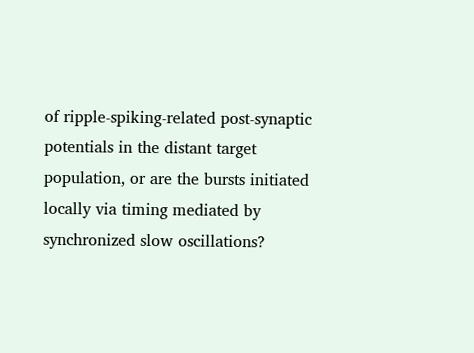of ripple-spiking-related post-synaptic potentials in the distant target population, or are the bursts initiated locally via timing mediated by synchronized slow oscillations?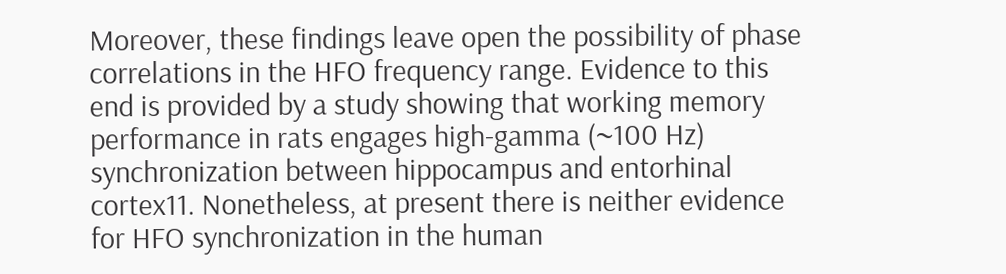Moreover, these findings leave open the possibility of phase correlations in the HFO frequency range. Evidence to this end is provided by a study showing that working memory performance in rats engages high-gamma (~100 Hz) synchronization between hippocampus and entorhinal cortex11. Nonetheless, at present there is neither evidence for HFO synchronization in the human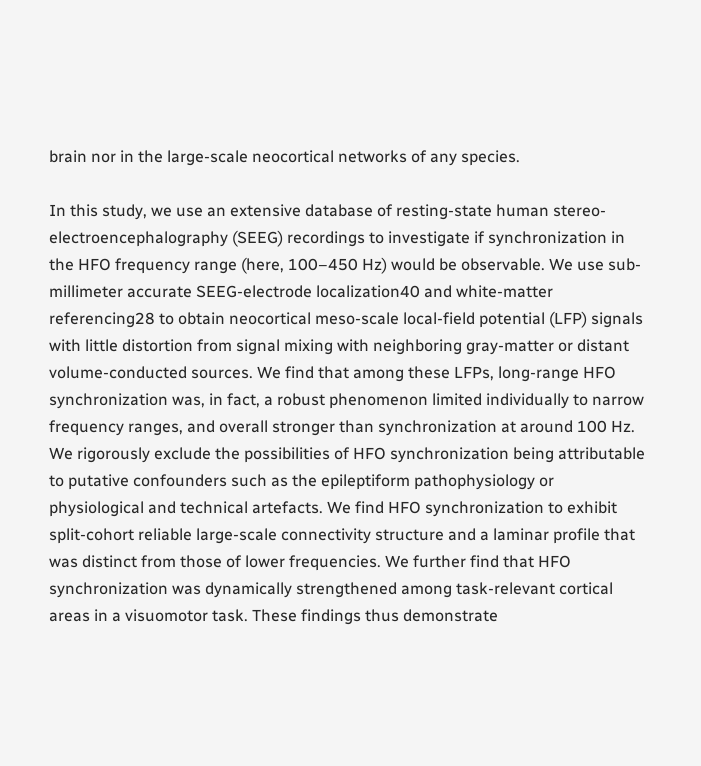brain nor in the large-scale neocortical networks of any species.

In this study, we use an extensive database of resting-state human stereo-electroencephalography (SEEG) recordings to investigate if synchronization in the HFO frequency range (here, 100–450 Hz) would be observable. We use sub-millimeter accurate SEEG-electrode localization40 and white-matter referencing28 to obtain neocortical meso-scale local-field potential (LFP) signals with little distortion from signal mixing with neighboring gray-matter or distant volume-conducted sources. We find that among these LFPs, long-range HFO synchronization was, in fact, a robust phenomenon limited individually to narrow frequency ranges, and overall stronger than synchronization at around 100 Hz. We rigorously exclude the possibilities of HFO synchronization being attributable to putative confounders such as the epileptiform pathophysiology or physiological and technical artefacts. We find HFO synchronization to exhibit split-cohort reliable large-scale connectivity structure and a laminar profile that was distinct from those of lower frequencies. We further find that HFO synchronization was dynamically strengthened among task-relevant cortical areas in a visuomotor task. These findings thus demonstrate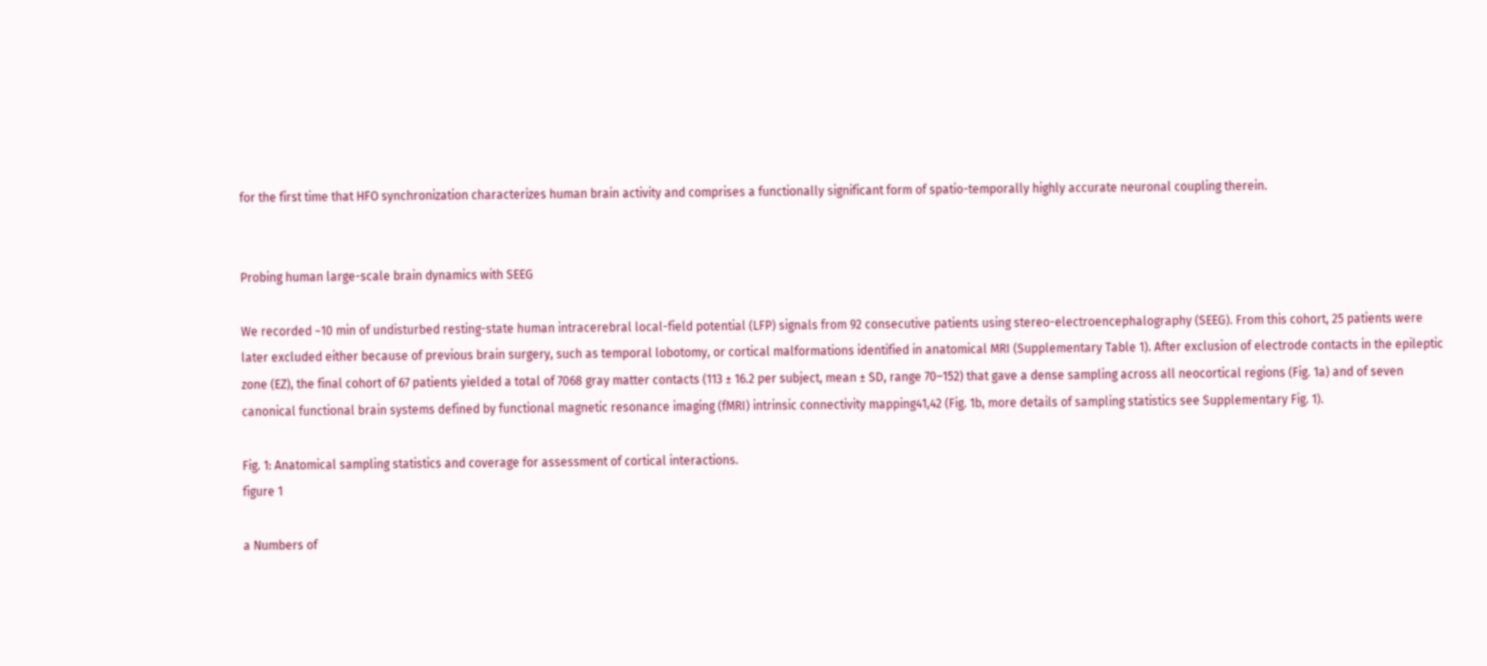for the first time that HFO synchronization characterizes human brain activity and comprises a functionally significant form of spatio-temporally highly accurate neuronal coupling therein.


Probing human large-scale brain dynamics with SEEG

We recorded ~10 min of undisturbed resting-state human intracerebral local-field potential (LFP) signals from 92 consecutive patients using stereo-electroencephalography (SEEG). From this cohort, 25 patients were later excluded either because of previous brain surgery, such as temporal lobotomy, or cortical malformations identified in anatomical MRI (Supplementary Table 1). After exclusion of electrode contacts in the epileptic zone (EZ), the final cohort of 67 patients yielded a total of 7068 gray matter contacts (113 ± 16.2 per subject, mean ± SD, range 70–152) that gave a dense sampling across all neocortical regions (Fig. 1a) and of seven canonical functional brain systems defined by functional magnetic resonance imaging (fMRI) intrinsic connectivity mapping41,42 (Fig. 1b, more details of sampling statistics see Supplementary Fig. 1).

Fig. 1: Anatomical sampling statistics and coverage for assessment of cortical interactions.
figure 1

a Numbers of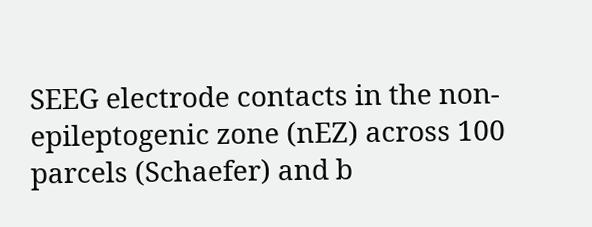SEEG electrode contacts in the non-epileptogenic zone (nEZ) across 100 parcels (Schaefer) and b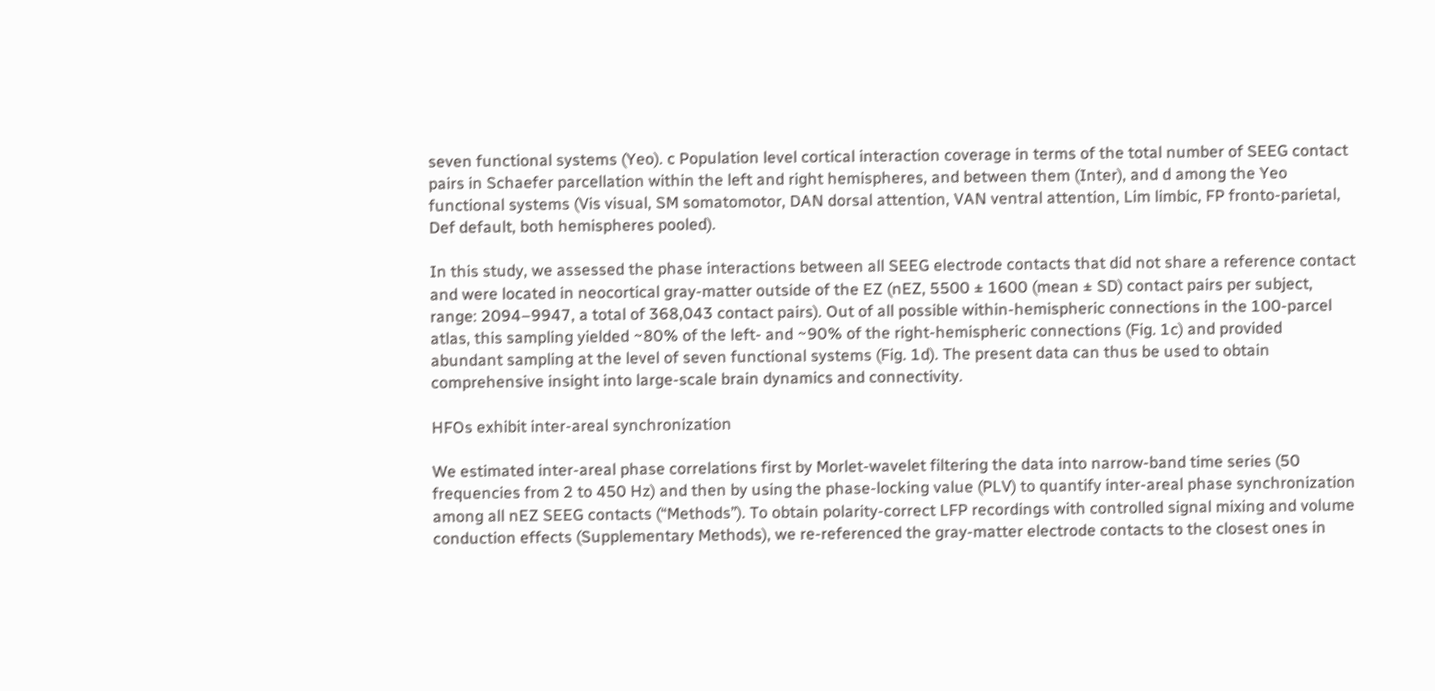seven functional systems (Yeo). c Population level cortical interaction coverage in terms of the total number of SEEG contact pairs in Schaefer parcellation within the left and right hemispheres, and between them (Inter), and d among the Yeo functional systems (Vis visual, SM somatomotor, DAN dorsal attention, VAN ventral attention, Lim limbic, FP fronto-parietal, Def default, both hemispheres pooled).

In this study, we assessed the phase interactions between all SEEG electrode contacts that did not share a reference contact and were located in neocortical gray-matter outside of the EZ (nEZ, 5500 ± 1600 (mean ± SD) contact pairs per subject, range: 2094–9947, a total of 368,043 contact pairs). Out of all possible within-hemispheric connections in the 100-parcel atlas, this sampling yielded ~80% of the left- and ~90% of the right-hemispheric connections (Fig. 1c) and provided abundant sampling at the level of seven functional systems (Fig. 1d). The present data can thus be used to obtain comprehensive insight into large-scale brain dynamics and connectivity.

HFOs exhibit inter-areal synchronization

We estimated inter-areal phase correlations first by Morlet-wavelet filtering the data into narrow-band time series (50 frequencies from 2 to 450 Hz) and then by using the phase-locking value (PLV) to quantify inter-areal phase synchronization among all nEZ SEEG contacts (“Methods”). To obtain polarity-correct LFP recordings with controlled signal mixing and volume conduction effects (Supplementary Methods), we re-referenced the gray-matter electrode contacts to the closest ones in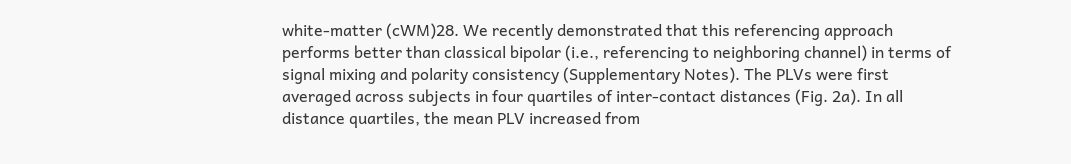white-matter (cWM)28. We recently demonstrated that this referencing approach performs better than classical bipolar (i.e., referencing to neighboring channel) in terms of signal mixing and polarity consistency (Supplementary Notes). The PLVs were first averaged across subjects in four quartiles of inter-contact distances (Fig. 2a). In all distance quartiles, the mean PLV increased from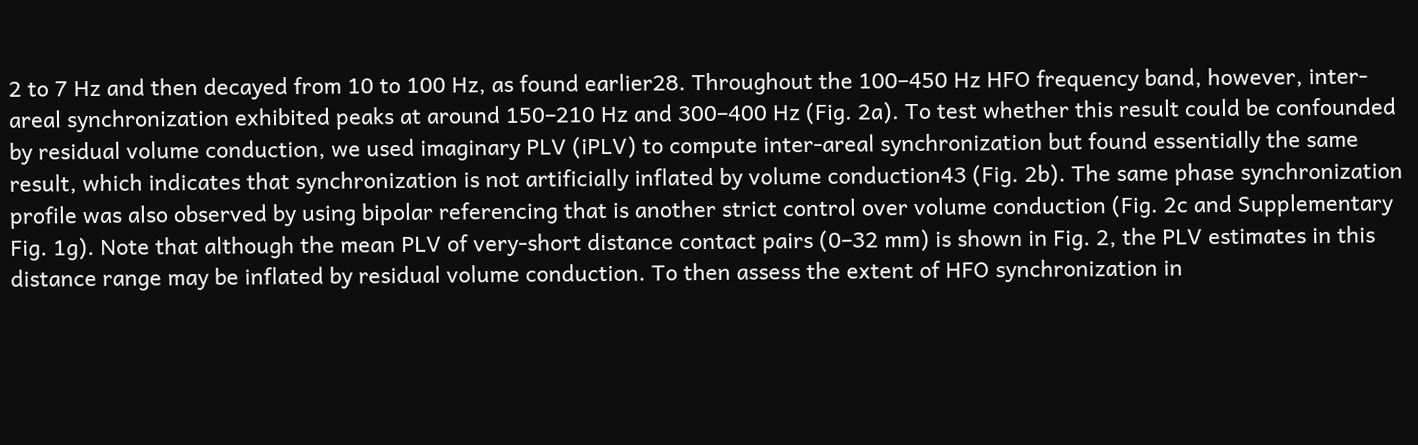2 to 7 Hz and then decayed from 10 to 100 Hz, as found earlier28. Throughout the 100–450 Hz HFO frequency band, however, inter-areal synchronization exhibited peaks at around 150–210 Hz and 300–400 Hz (Fig. 2a). To test whether this result could be confounded by residual volume conduction, we used imaginary PLV (iPLV) to compute inter-areal synchronization but found essentially the same result, which indicates that synchronization is not artificially inflated by volume conduction43 (Fig. 2b). The same phase synchronization profile was also observed by using bipolar referencing that is another strict control over volume conduction (Fig. 2c and Supplementary Fig. 1g). Note that although the mean PLV of very-short distance contact pairs (0–32 mm) is shown in Fig. 2, the PLV estimates in this distance range may be inflated by residual volume conduction. To then assess the extent of HFO synchronization in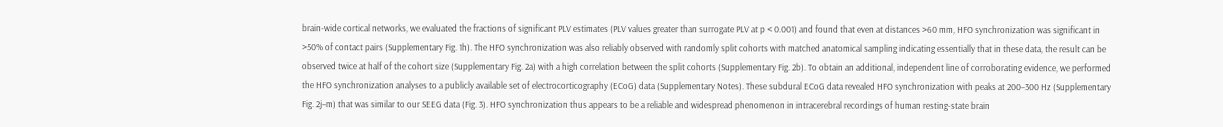brain-wide cortical networks, we evaluated the fractions of significant PLV estimates (PLV values greater than surrogate PLV at p < 0.001) and found that even at distances >60 mm, HFO synchronization was significant in >50% of contact pairs (Supplementary Fig. 1h). The HFO synchronization was also reliably observed with randomly split cohorts with matched anatomical sampling indicating essentially that in these data, the result can be observed twice at half of the cohort size (Supplementary Fig. 2a) with a high correlation between the split cohorts (Supplementary Fig. 2b). To obtain an additional, independent line of corroborating evidence, we performed the HFO synchronization analyses to a publicly available set of electrocorticography (ECoG) data (Supplementary Notes). These subdural ECoG data revealed HFO synchronization with peaks at 200–300 Hz (Supplementary Fig. 2j–m) that was similar to our SEEG data (Fig. 3). HFO synchronization thus appears to be a reliable and widespread phenomenon in intracerebral recordings of human resting-state brain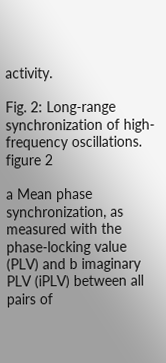activity.

Fig. 2: Long-range synchronization of high-frequency oscillations.
figure 2

a Mean phase synchronization, as measured with the phase-locking value (PLV) and b imaginary PLV (iPLV) between all pairs of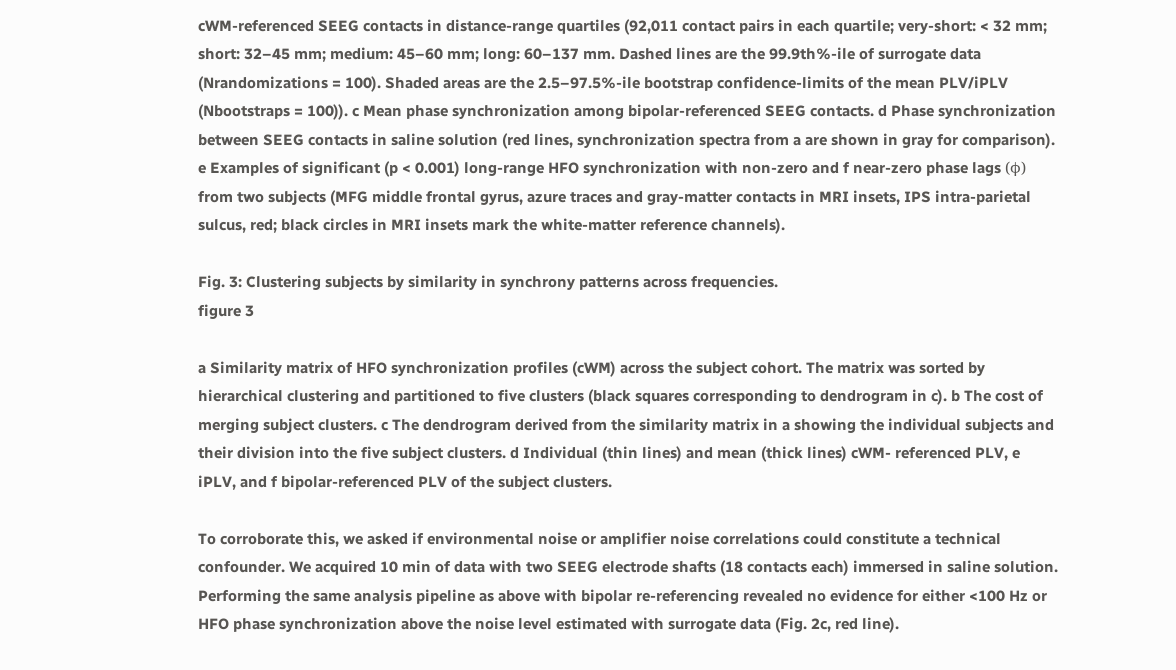cWM-referenced SEEG contacts in distance-range quartiles (92,011 contact pairs in each quartile; very-short: < 32 mm; short: 32–45 mm; medium: 45–60 mm; long: 60–137 mm. Dashed lines are the 99.9th%-ile of surrogate data (Nrandomizations = 100). Shaded areas are the 2.5–97.5%-ile bootstrap confidence-limits of the mean PLV/iPLV (Nbootstraps = 100)). c Mean phase synchronization among bipolar-referenced SEEG contacts. d Phase synchronization between SEEG contacts in saline solution (red lines, synchronization spectra from a are shown in gray for comparison). e Examples of significant (p < 0.001) long-range HFO synchronization with non-zero and f near-zero phase lags (ϕ) from two subjects (MFG middle frontal gyrus, azure traces and gray-matter contacts in MRI insets, IPS intra-parietal sulcus, red; black circles in MRI insets mark the white-matter reference channels).

Fig. 3: Clustering subjects by similarity in synchrony patterns across frequencies.
figure 3

a Similarity matrix of HFO synchronization profiles (cWM) across the subject cohort. The matrix was sorted by hierarchical clustering and partitioned to five clusters (black squares corresponding to dendrogram in c). b The cost of merging subject clusters. c The dendrogram derived from the similarity matrix in a showing the individual subjects and their division into the five subject clusters. d Individual (thin lines) and mean (thick lines) cWM- referenced PLV, e iPLV, and f bipolar-referenced PLV of the subject clusters.

To corroborate this, we asked if environmental noise or amplifier noise correlations could constitute a technical confounder. We acquired 10 min of data with two SEEG electrode shafts (18 contacts each) immersed in saline solution. Performing the same analysis pipeline as above with bipolar re-referencing revealed no evidence for either <100 Hz or HFO phase synchronization above the noise level estimated with surrogate data (Fig. 2c, red line).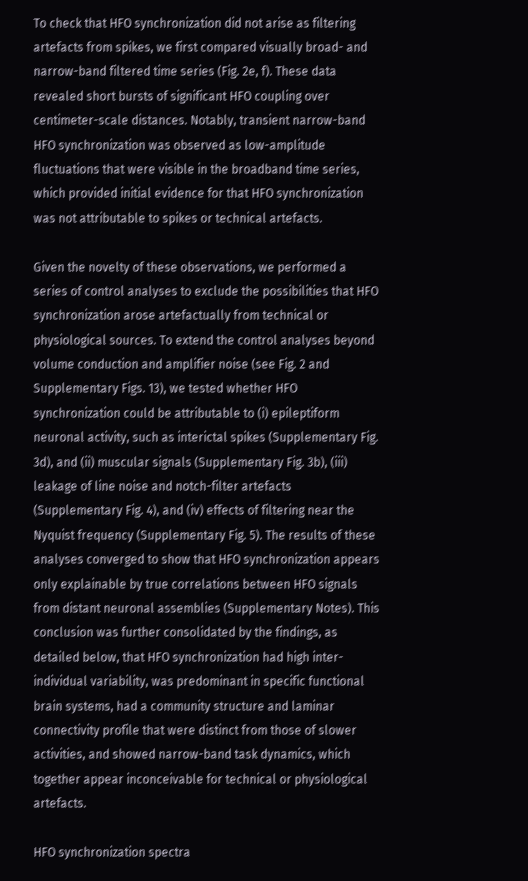To check that HFO synchronization did not arise as filtering artefacts from spikes, we first compared visually broad- and narrow-band filtered time series (Fig. 2e, f). These data revealed short bursts of significant HFO coupling over centimeter-scale distances. Notably, transient narrow-band HFO synchronization was observed as low-amplitude fluctuations that were visible in the broadband time series, which provided initial evidence for that HFO synchronization was not attributable to spikes or technical artefacts.

Given the novelty of these observations, we performed a series of control analyses to exclude the possibilities that HFO synchronization arose artefactually from technical or physiological sources. To extend the control analyses beyond volume conduction and amplifier noise (see Fig. 2 and Supplementary Figs. 13), we tested whether HFO synchronization could be attributable to (i) epileptiform neuronal activity, such as interictal spikes (Supplementary Fig. 3d), and (ii) muscular signals (Supplementary Fig. 3b), (iii) leakage of line noise and notch-filter artefacts (Supplementary Fig. 4), and (iv) effects of filtering near the Nyquist frequency (Supplementary Fig. 5). The results of these analyses converged to show that HFO synchronization appears only explainable by true correlations between HFO signals from distant neuronal assemblies (Supplementary Notes). This conclusion was further consolidated by the findings, as detailed below, that HFO synchronization had high inter-individual variability, was predominant in specific functional brain systems, had a community structure and laminar connectivity profile that were distinct from those of slower activities, and showed narrow-band task dynamics, which together appear inconceivable for technical or physiological artefacts.

HFO synchronization spectra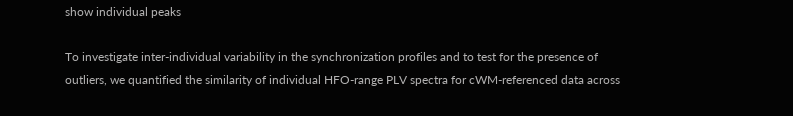show individual peaks

To investigate inter-individual variability in the synchronization profiles and to test for the presence of outliers, we quantified the similarity of individual HFO-range PLV spectra for cWM-referenced data across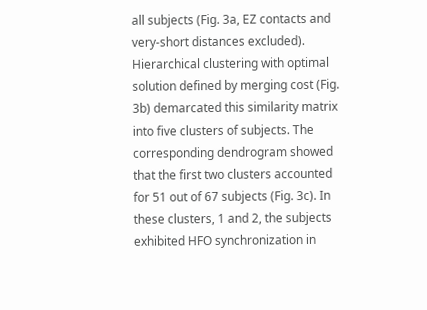all subjects (Fig. 3a, EZ contacts and very-short distances excluded). Hierarchical clustering with optimal solution defined by merging cost (Fig. 3b) demarcated this similarity matrix into five clusters of subjects. The corresponding dendrogram showed that the first two clusters accounted for 51 out of 67 subjects (Fig. 3c). In these clusters, 1 and 2, the subjects exhibited HFO synchronization in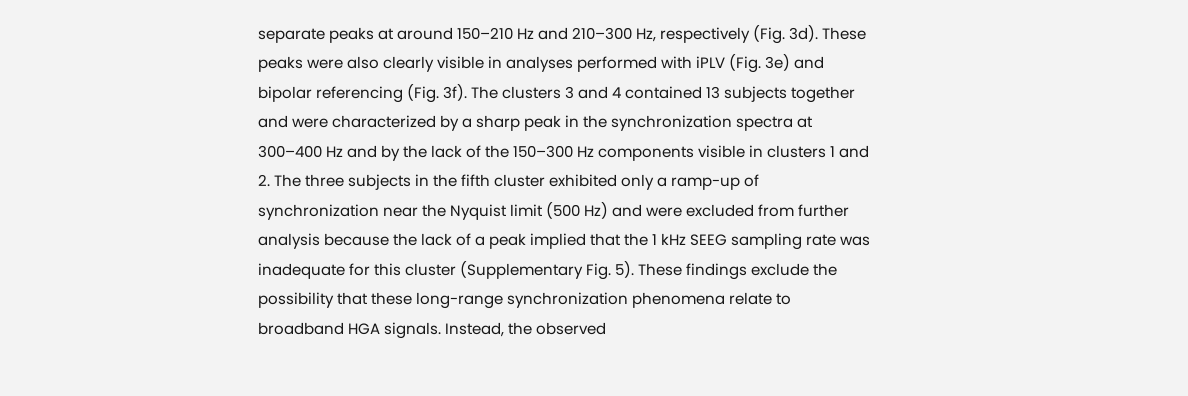separate peaks at around 150–210 Hz and 210–300 Hz, respectively (Fig. 3d). These peaks were also clearly visible in analyses performed with iPLV (Fig. 3e) and bipolar referencing (Fig. 3f). The clusters 3 and 4 contained 13 subjects together and were characterized by a sharp peak in the synchronization spectra at 300–400 Hz and by the lack of the 150–300 Hz components visible in clusters 1 and 2. The three subjects in the fifth cluster exhibited only a ramp-up of synchronization near the Nyquist limit (500 Hz) and were excluded from further analysis because the lack of a peak implied that the 1 kHz SEEG sampling rate was inadequate for this cluster (Supplementary Fig. 5). These findings exclude the possibility that these long-range synchronization phenomena relate to broadband HGA signals. Instead, the observed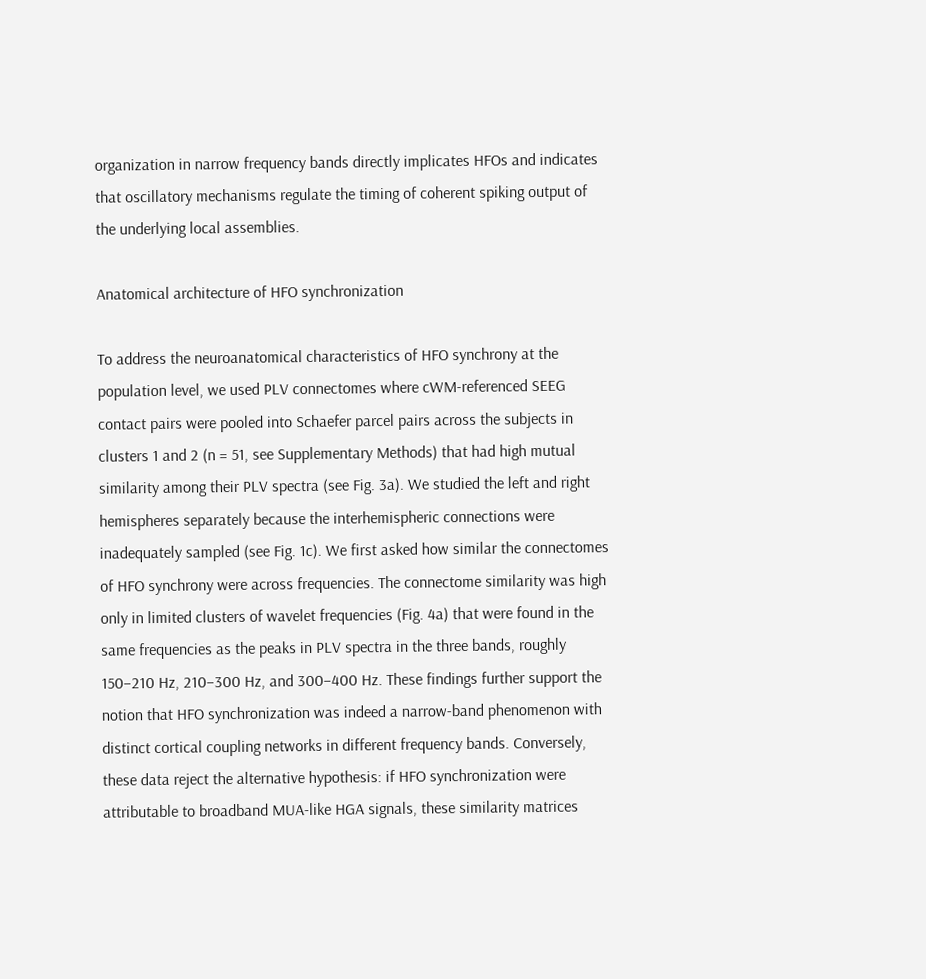organization in narrow frequency bands directly implicates HFOs and indicates that oscillatory mechanisms regulate the timing of coherent spiking output of the underlying local assemblies.

Anatomical architecture of HFO synchronization

To address the neuroanatomical characteristics of HFO synchrony at the population level, we used PLV connectomes where cWM-referenced SEEG contact pairs were pooled into Schaefer parcel pairs across the subjects in clusters 1 and 2 (n = 51, see Supplementary Methods) that had high mutual similarity among their PLV spectra (see Fig. 3a). We studied the left and right hemispheres separately because the interhemispheric connections were inadequately sampled (see Fig. 1c). We first asked how similar the connectomes of HFO synchrony were across frequencies. The connectome similarity was high only in limited clusters of wavelet frequencies (Fig. 4a) that were found in the same frequencies as the peaks in PLV spectra in the three bands, roughly 150–210 Hz, 210–300 Hz, and 300–400 Hz. These findings further support the notion that HFO synchronization was indeed a narrow-band phenomenon with distinct cortical coupling networks in different frequency bands. Conversely, these data reject the alternative hypothesis: if HFO synchronization were attributable to broadband MUA-like HGA signals, these similarity matrices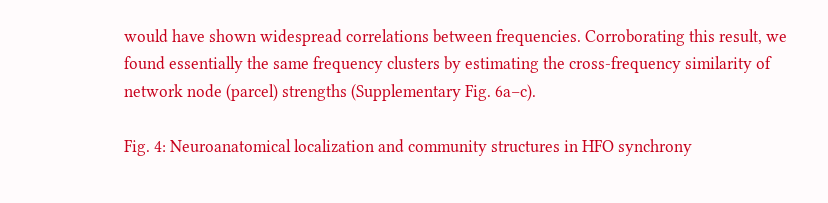would have shown widespread correlations between frequencies. Corroborating this result, we found essentially the same frequency clusters by estimating the cross-frequency similarity of network node (parcel) strengths (Supplementary Fig. 6a–c).

Fig. 4: Neuroanatomical localization and community structures in HFO synchrony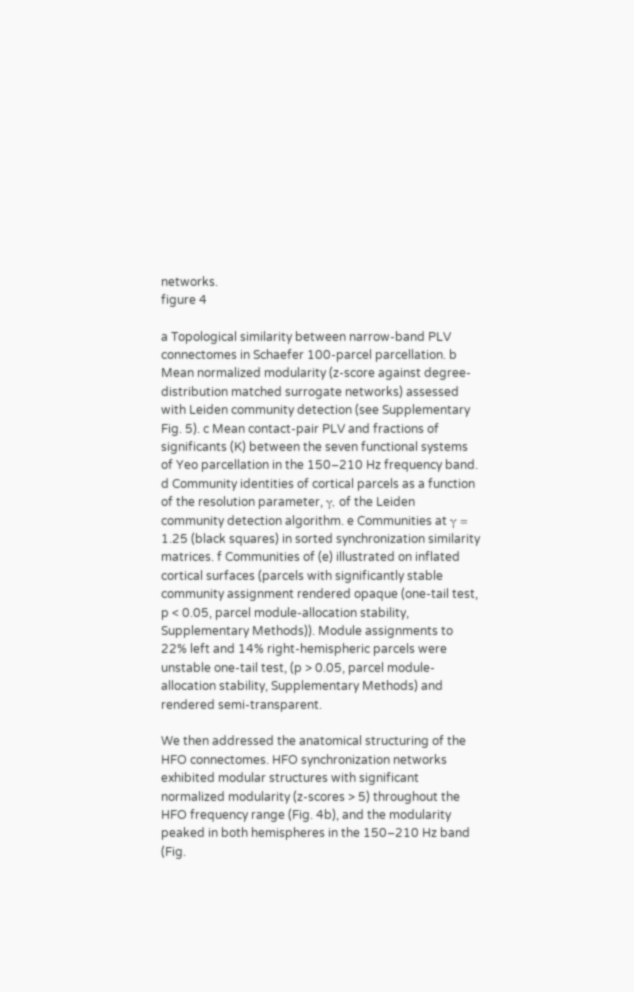networks.
figure 4

a Topological similarity between narrow-band PLV connectomes in Schaefer 100-parcel parcellation. b Mean normalized modularity (z-score against degree-distribution matched surrogate networks) assessed with Leiden community detection (see Supplementary Fig. 5). c Mean contact-pair PLV and fractions of significants (K) between the seven functional systems of Yeo parcellation in the 150–210 Hz frequency band. d Community identities of cortical parcels as a function of the resolution parameter, γ, of the Leiden community detection algorithm. e Communities at γ = 1.25 (black squares) in sorted synchronization similarity matrices. f Communities of (e) illustrated on inflated cortical surfaces (parcels with significantly stable community assignment rendered opaque (one-tail test, p < 0.05, parcel module-allocation stability, Supplementary Methods)). Module assignments to 22% left and 14% right-hemispheric parcels were unstable one-tail test, (p > 0.05, parcel module-allocation stability, Supplementary Methods) and rendered semi-transparent.

We then addressed the anatomical structuring of the HFO connectomes. HFO synchronization networks exhibited modular structures with significant normalized modularity (z-scores > 5) throughout the HFO frequency range (Fig. 4b), and the modularity peaked in both hemispheres in the 150–210 Hz band (Fig.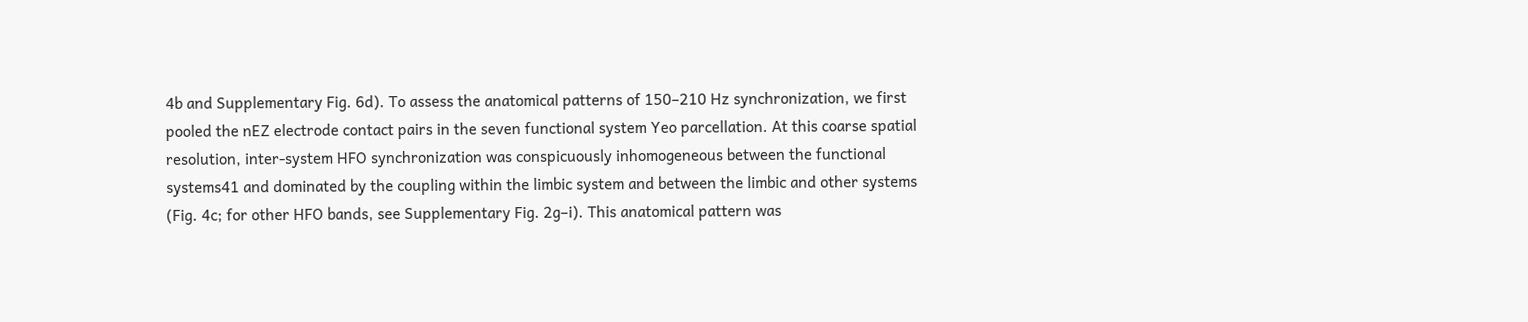4b and Supplementary Fig. 6d). To assess the anatomical patterns of 150–210 Hz synchronization, we first pooled the nEZ electrode contact pairs in the seven functional system Yeo parcellation. At this coarse spatial resolution, inter-system HFO synchronization was conspicuously inhomogeneous between the functional systems41 and dominated by the coupling within the limbic system and between the limbic and other systems (Fig. 4c; for other HFO bands, see Supplementary Fig. 2g–i). This anatomical pattern was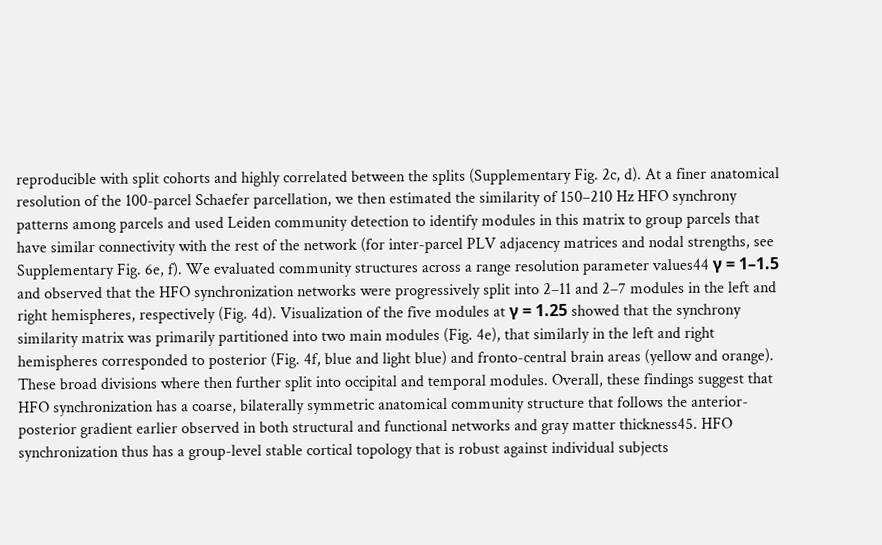reproducible with split cohorts and highly correlated between the splits (Supplementary Fig. 2c, d). At a finer anatomical resolution of the 100-parcel Schaefer parcellation, we then estimated the similarity of 150–210 Hz HFO synchrony patterns among parcels and used Leiden community detection to identify modules in this matrix to group parcels that have similar connectivity with the rest of the network (for inter-parcel PLV adjacency matrices and nodal strengths, see Supplementary Fig. 6e, f). We evaluated community structures across a range resolution parameter values44 γ = 1–1.5 and observed that the HFO synchronization networks were progressively split into 2–11 and 2–7 modules in the left and right hemispheres, respectively (Fig. 4d). Visualization of the five modules at γ = 1.25 showed that the synchrony similarity matrix was primarily partitioned into two main modules (Fig. 4e), that similarly in the left and right hemispheres corresponded to posterior (Fig. 4f, blue and light blue) and fronto-central brain areas (yellow and orange). These broad divisions where then further split into occipital and temporal modules. Overall, these findings suggest that HFO synchronization has a coarse, bilaterally symmetric anatomical community structure that follows the anterior-posterior gradient earlier observed in both structural and functional networks and gray matter thickness45. HFO synchronization thus has a group-level stable cortical topology that is robust against individual subjects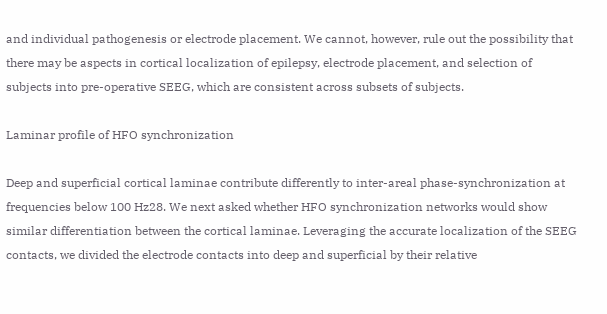and individual pathogenesis or electrode placement. We cannot, however, rule out the possibility that there may be aspects in cortical localization of epilepsy, electrode placement, and selection of subjects into pre-operative SEEG, which are consistent across subsets of subjects.

Laminar profile of HFO synchronization

Deep and superficial cortical laminae contribute differently to inter-areal phase-synchronization at frequencies below 100 Hz28. We next asked whether HFO synchronization networks would show similar differentiation between the cortical laminae. Leveraging the accurate localization of the SEEG contacts, we divided the electrode contacts into deep and superficial by their relative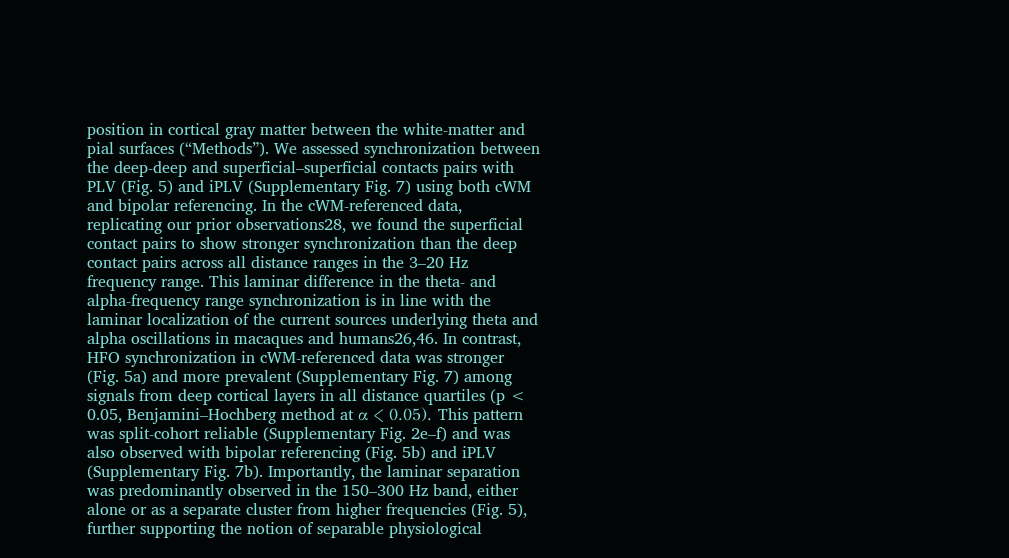position in cortical gray matter between the white-matter and pial surfaces (“Methods”). We assessed synchronization between the deep-deep and superficial–superficial contacts pairs with PLV (Fig. 5) and iPLV (Supplementary Fig. 7) using both cWM and bipolar referencing. In the cWM-referenced data, replicating our prior observations28, we found the superficial contact pairs to show stronger synchronization than the deep contact pairs across all distance ranges in the 3–20 Hz frequency range. This laminar difference in the theta- and alpha-frequency range synchronization is in line with the laminar localization of the current sources underlying theta and alpha oscillations in macaques and humans26,46. In contrast, HFO synchronization in cWM-referenced data was stronger (Fig. 5a) and more prevalent (Supplementary Fig. 7) among signals from deep cortical layers in all distance quartiles (p < 0.05, Benjamini–Hochberg method at α < 0.05). This pattern was split-cohort reliable (Supplementary Fig. 2e–f) and was also observed with bipolar referencing (Fig. 5b) and iPLV (Supplementary Fig. 7b). Importantly, the laminar separation was predominantly observed in the 150–300 Hz band, either alone or as a separate cluster from higher frequencies (Fig. 5), further supporting the notion of separable physiological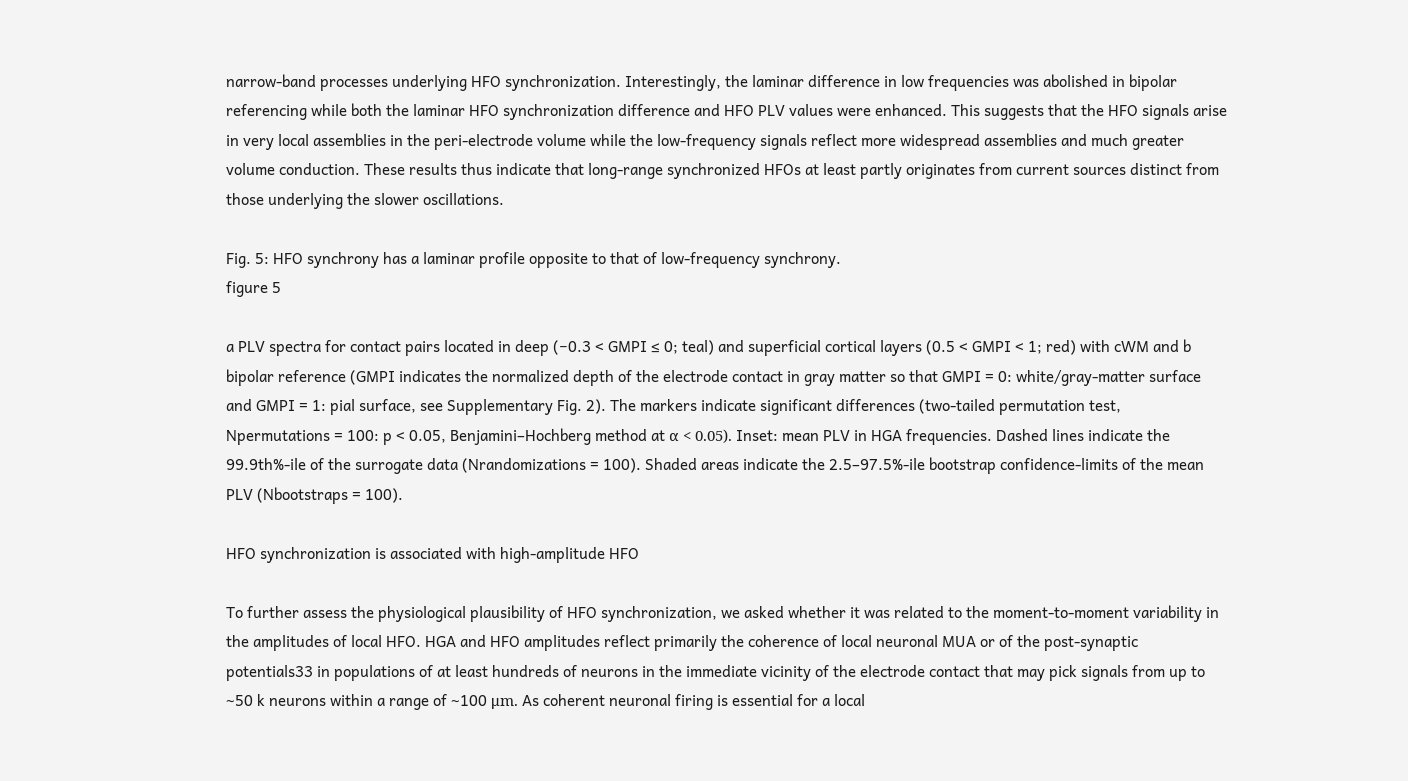narrow-band processes underlying HFO synchronization. Interestingly, the laminar difference in low frequencies was abolished in bipolar referencing while both the laminar HFO synchronization difference and HFO PLV values were enhanced. This suggests that the HFO signals arise in very local assemblies in the peri-electrode volume while the low-frequency signals reflect more widespread assemblies and much greater volume conduction. These results thus indicate that long-range synchronized HFOs at least partly originates from current sources distinct from those underlying the slower oscillations.

Fig. 5: HFO synchrony has a laminar profile opposite to that of low-frequency synchrony.
figure 5

a PLV spectra for contact pairs located in deep (−0.3 < GMPI ≤ 0; teal) and superficial cortical layers (0.5 < GMPI < 1; red) with cWM and b bipolar reference (GMPI indicates the normalized depth of the electrode contact in gray matter so that GMPI = 0: white/gray-matter surface and GMPI = 1: pial surface, see Supplementary Fig. 2). The markers indicate significant differences (two-tailed permutation test, Npermutations = 100: p < 0.05, Benjamini–Hochberg method at α < 0.05). Inset: mean PLV in HGA frequencies. Dashed lines indicate the 99.9th%-ile of the surrogate data (Nrandomizations = 100). Shaded areas indicate the 2.5–97.5%-ile bootstrap confidence-limits of the mean PLV (Nbootstraps = 100).

HFO synchronization is associated with high-amplitude HFO

To further assess the physiological plausibility of HFO synchronization, we asked whether it was related to the moment-to-moment variability in the amplitudes of local HFO. HGA and HFO amplitudes reflect primarily the coherence of local neuronal MUA or of the post-synaptic potentials33 in populations of at least hundreds of neurons in the immediate vicinity of the electrode contact that may pick signals from up to ~50 k neurons within a range of ~100 μm. As coherent neuronal firing is essential for a local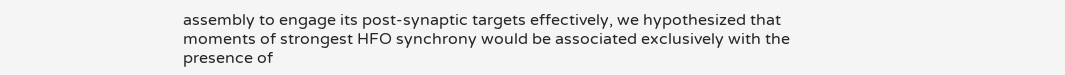assembly to engage its post-synaptic targets effectively, we hypothesized that moments of strongest HFO synchrony would be associated exclusively with the presence of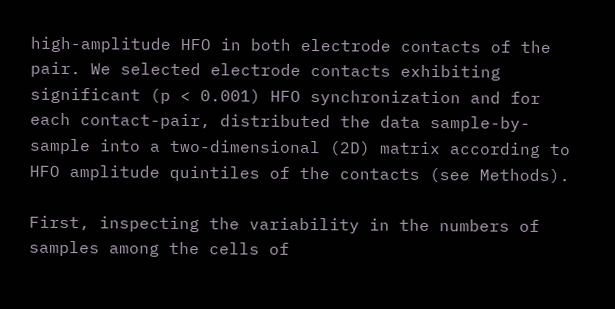high-amplitude HFO in both electrode contacts of the pair. We selected electrode contacts exhibiting significant (p < 0.001) HFO synchronization and for each contact-pair, distributed the data sample-by-sample into a two-dimensional (2D) matrix according to HFO amplitude quintiles of the contacts (see Methods).

First, inspecting the variability in the numbers of samples among the cells of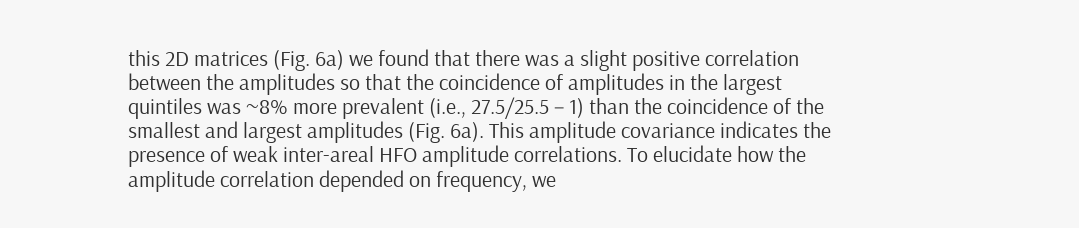this 2D matrices (Fig. 6a) we found that there was a slight positive correlation between the amplitudes so that the coincidence of amplitudes in the largest quintiles was ~8% more prevalent (i.e., 27.5/25.5 − 1) than the coincidence of the smallest and largest amplitudes (Fig. 6a). This amplitude covariance indicates the presence of weak inter-areal HFO amplitude correlations. To elucidate how the amplitude correlation depended on frequency, we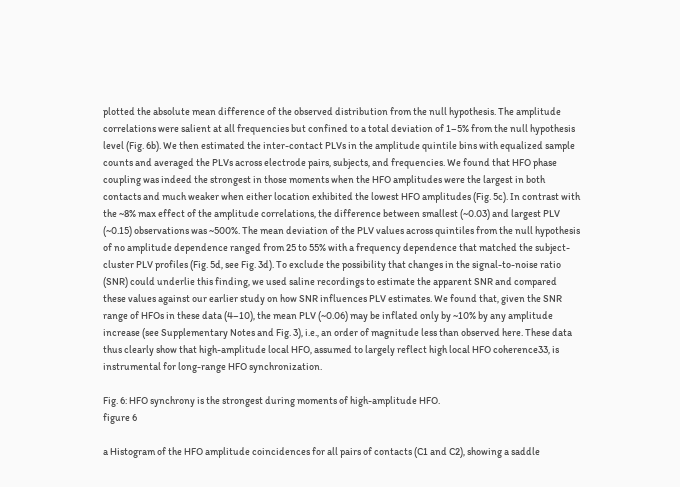plotted the absolute mean difference of the observed distribution from the null hypothesis. The amplitude correlations were salient at all frequencies but confined to a total deviation of 1–5% from the null hypothesis level (Fig. 6b). We then estimated the inter-contact PLVs in the amplitude quintile bins with equalized sample counts and averaged the PLVs across electrode pairs, subjects, and frequencies. We found that HFO phase coupling was indeed the strongest in those moments when the HFO amplitudes were the largest in both contacts and much weaker when either location exhibited the lowest HFO amplitudes (Fig. 5c). In contrast with the ~8% max effect of the amplitude correlations, the difference between smallest (~0.03) and largest PLV (~0.15) observations was ~500%. The mean deviation of the PLV values across quintiles from the null hypothesis of no amplitude dependence ranged from 25 to 55% with a frequency dependence that matched the subject-cluster PLV profiles (Fig. 5d, see Fig. 3d). To exclude the possibility that changes in the signal-to-noise ratio (SNR) could underlie this finding, we used saline recordings to estimate the apparent SNR and compared these values against our earlier study on how SNR influences PLV estimates. We found that, given the SNR range of HFOs in these data (4–10), the mean PLV (~0.06) may be inflated only by ~10% by any amplitude increase (see Supplementary Notes and Fig. 3), i.e., an order of magnitude less than observed here. These data thus clearly show that high-amplitude local HFO, assumed to largely reflect high local HFO coherence33, is instrumental for long-range HFO synchronization.

Fig. 6: HFO synchrony is the strongest during moments of high-amplitude HFO.
figure 6

a Histogram of the HFO amplitude coincidences for all pairs of contacts (C1 and C2), showing a saddle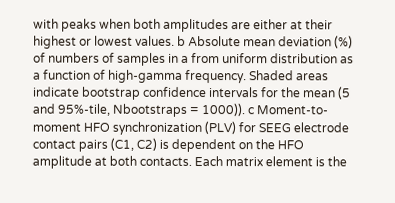with peaks when both amplitudes are either at their highest or lowest values. b Absolute mean deviation (%) of numbers of samples in a from uniform distribution as a function of high-gamma frequency. Shaded areas indicate bootstrap confidence intervals for the mean (5 and 95%-tile, Nbootstraps = 1000)). c Moment-to-moment HFO synchronization (PLV) for SEEG electrode contact pairs (C1, C2) is dependent on the HFO amplitude at both contacts. Each matrix element is the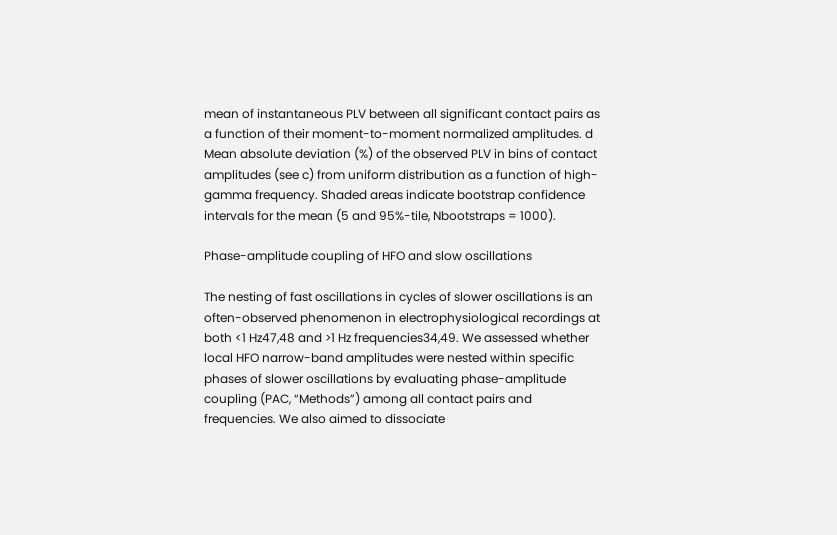mean of instantaneous PLV between all significant contact pairs as a function of their moment-to-moment normalized amplitudes. d Mean absolute deviation (%) of the observed PLV in bins of contact amplitudes (see c) from uniform distribution as a function of high-gamma frequency. Shaded areas indicate bootstrap confidence intervals for the mean (5 and 95%-tile, Nbootstraps = 1000).

Phase-amplitude coupling of HFO and slow oscillations

The nesting of fast oscillations in cycles of slower oscillations is an often-observed phenomenon in electrophysiological recordings at both <1 Hz47,48 and >1 Hz frequencies34,49. We assessed whether local HFO narrow-band amplitudes were nested within specific phases of slower oscillations by evaluating phase-amplitude coupling (PAC, “Methods”) among all contact pairs and frequencies. We also aimed to dissociate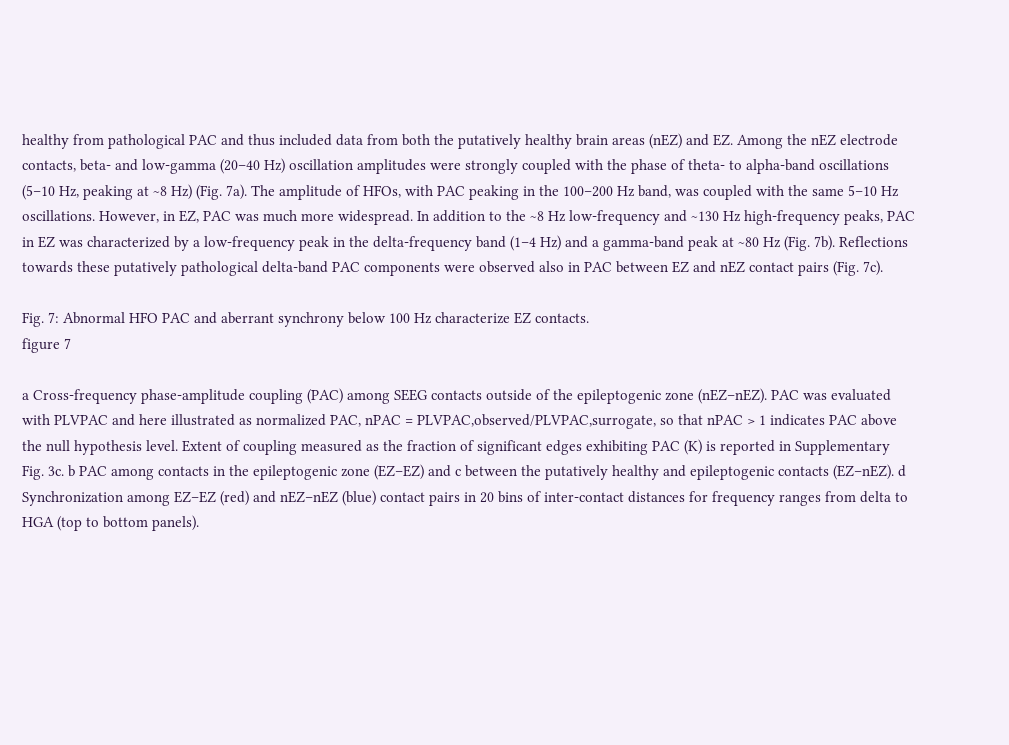healthy from pathological PAC and thus included data from both the putatively healthy brain areas (nEZ) and EZ. Among the nEZ electrode contacts, beta- and low-gamma (20–40 Hz) oscillation amplitudes were strongly coupled with the phase of theta- to alpha-band oscillations (5–10 Hz, peaking at ~8 Hz) (Fig. 7a). The amplitude of HFOs, with PAC peaking in the 100–200 Hz band, was coupled with the same 5–10 Hz oscillations. However, in EZ, PAC was much more widespread. In addition to the ~8 Hz low-frequency and ~130 Hz high-frequency peaks, PAC in EZ was characterized by a low-frequency peak in the delta-frequency band (1–4 Hz) and a gamma-band peak at ~80 Hz (Fig. 7b). Reflections towards these putatively pathological delta-band PAC components were observed also in PAC between EZ and nEZ contact pairs (Fig. 7c).

Fig. 7: Abnormal HFO PAC and aberrant synchrony below 100 Hz characterize EZ contacts.
figure 7

a Cross-frequency phase-amplitude coupling (PAC) among SEEG contacts outside of the epileptogenic zone (nEZ–nEZ). PAC was evaluated with PLVPAC and here illustrated as normalized PAC, nPAC = PLVPAC,observed/PLVPAC,surrogate, so that nPAC > 1 indicates PAC above the null hypothesis level. Extent of coupling measured as the fraction of significant edges exhibiting PAC (K) is reported in Supplementary Fig. 3c. b PAC among contacts in the epileptogenic zone (EZ–EZ) and c between the putatively healthy and epileptogenic contacts (EZ–nEZ). d Synchronization among EZ–EZ (red) and nEZ–nEZ (blue) contact pairs in 20 bins of inter-contact distances for frequency ranges from delta to HGA (top to bottom panels).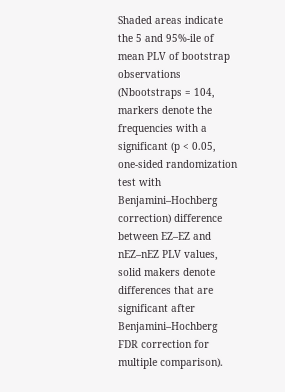Shaded areas indicate the 5 and 95%-ile of mean PLV of bootstrap observations (Nbootstraps = 104, markers denote the frequencies with a significant (p < 0.05, one-sided randomization test with Benjamini–Hochberg correction) difference between EZ–EZ and nEZ–nEZ PLV values, solid makers denote differences that are significant after Benjamini–Hochberg FDR correction for multiple comparison).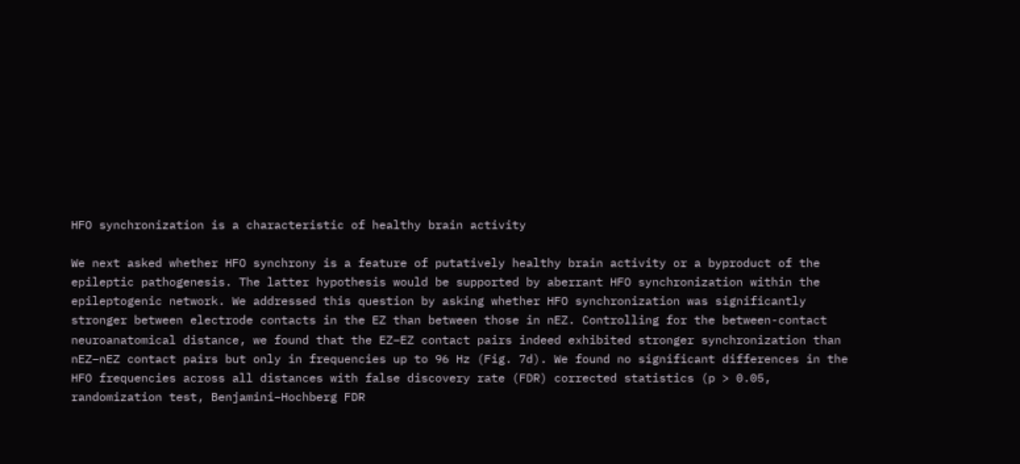HFO synchronization is a characteristic of healthy brain activity

We next asked whether HFO synchrony is a feature of putatively healthy brain activity or a byproduct of the epileptic pathogenesis. The latter hypothesis would be supported by aberrant HFO synchronization within the epileptogenic network. We addressed this question by asking whether HFO synchronization was significantly stronger between electrode contacts in the EZ than between those in nEZ. Controlling for the between-contact neuroanatomical distance, we found that the EZ–EZ contact pairs indeed exhibited stronger synchronization than nEZ–nEZ contact pairs but only in frequencies up to 96 Hz (Fig. 7d). We found no significant differences in the HFO frequencies across all distances with false discovery rate (FDR) corrected statistics (p > 0.05, randomization test, Benjamini–Hochberg FDR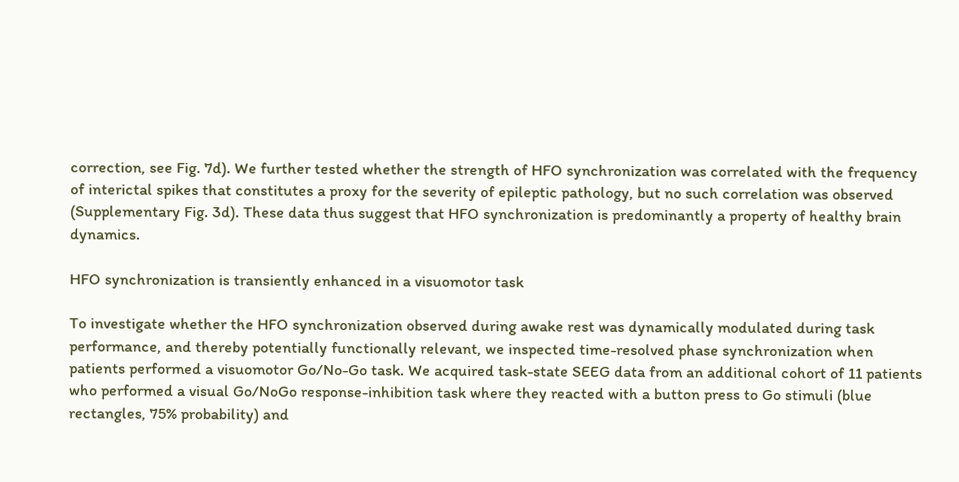correction, see Fig. 7d). We further tested whether the strength of HFO synchronization was correlated with the frequency of interictal spikes that constitutes a proxy for the severity of epileptic pathology, but no such correlation was observed (Supplementary Fig. 3d). These data thus suggest that HFO synchronization is predominantly a property of healthy brain dynamics.

HFO synchronization is transiently enhanced in a visuomotor task

To investigate whether the HFO synchronization observed during awake rest was dynamically modulated during task performance, and thereby potentially functionally relevant, we inspected time-resolved phase synchronization when patients performed a visuomotor Go/No-Go task. We acquired task-state SEEG data from an additional cohort of 11 patients who performed a visual Go/NoGo response-inhibition task where they reacted with a button press to Go stimuli (blue rectangles, 75% probability) and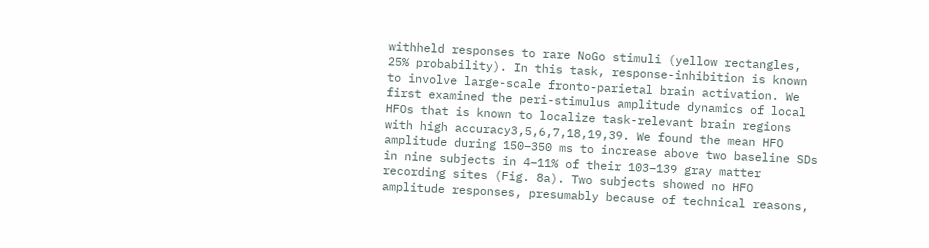withheld responses to rare NoGo stimuli (yellow rectangles, 25% probability). In this task, response-inhibition is known to involve large-scale fronto-parietal brain activation. We first examined the peri-stimulus amplitude dynamics of local HFOs that is known to localize task-relevant brain regions with high accuracy3,5,6,7,18,19,39. We found the mean HFO amplitude during 150–350 ms to increase above two baseline SDs in nine subjects in 4–11% of their 103–139 gray matter recording sites (Fig. 8a). Two subjects showed no HFO amplitude responses, presumably because of technical reasons,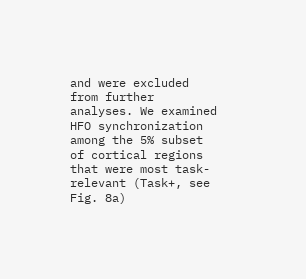and were excluded from further analyses. We examined HFO synchronization among the 5% subset of cortical regions that were most task-relevant (Task+, see Fig. 8a)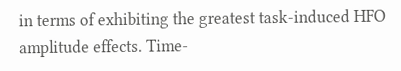in terms of exhibiting the greatest task-induced HFO amplitude effects. Time-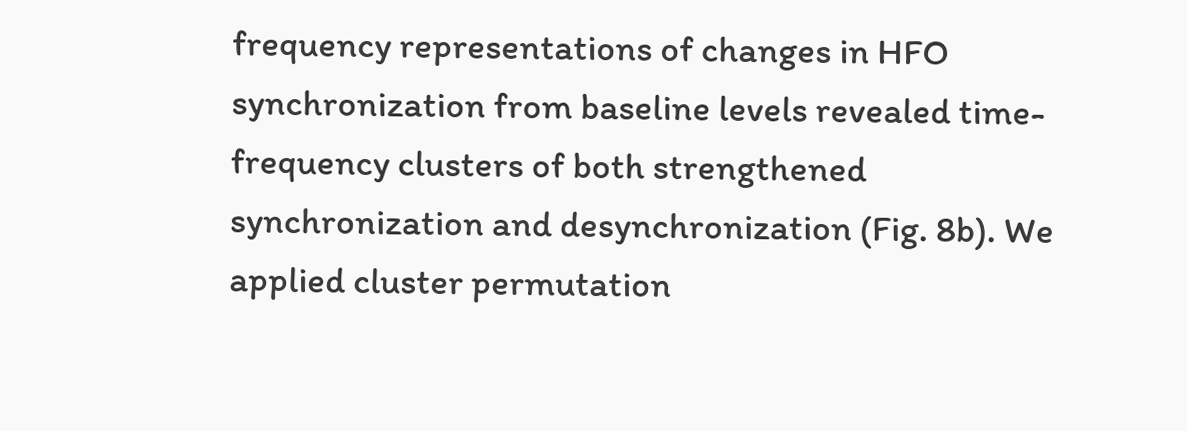frequency representations of changes in HFO synchronization from baseline levels revealed time-frequency clusters of both strengthened synchronization and desynchronization (Fig. 8b). We applied cluster permutation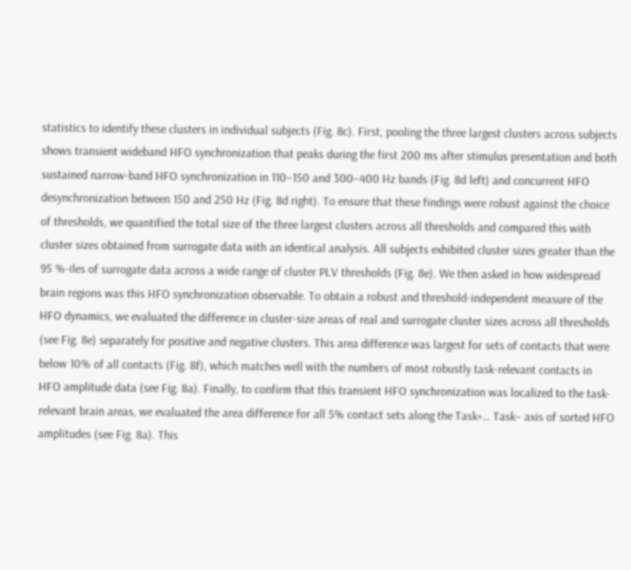statistics to identify these clusters in individual subjects (Fig. 8c). First, pooling the three largest clusters across subjects shows transient wideband HFO synchronization that peaks during the first 200 ms after stimulus presentation and both sustained narrow-band HFO synchronization in 110–150 and 300–400 Hz bands (Fig. 8d left) and concurrent HFO desynchronization between 150 and 250 Hz (Fig. 8d right). To ensure that these findings were robust against the choice of thresholds, we quantified the total size of the three largest clusters across all thresholds and compared this with cluster sizes obtained from surrogate data with an identical analysis. All subjects exhibited cluster sizes greater than the 95 %-iles of surrogate data across a wide range of cluster PLV thresholds (Fig. 8e). We then asked in how widespread brain regions was this HFO synchronization observable. To obtain a robust and threshold-independent measure of the HFO dynamics, we evaluated the difference in cluster-size areas of real and surrogate cluster sizes across all thresholds (see Fig. 8e) separately for positive and negative clusters. This area difference was largest for sets of contacts that were below 10% of all contacts (Fig. 8f), which matches well with the numbers of most robustly task-relevant contacts in HFO amplitude data (see Fig. 8a). Finally, to confirm that this transient HFO synchronization was localized to the task-relevant brain areas, we evaluated the area difference for all 5% contact sets along the Task+… Task– axis of sorted HFO amplitudes (see Fig. 8a). This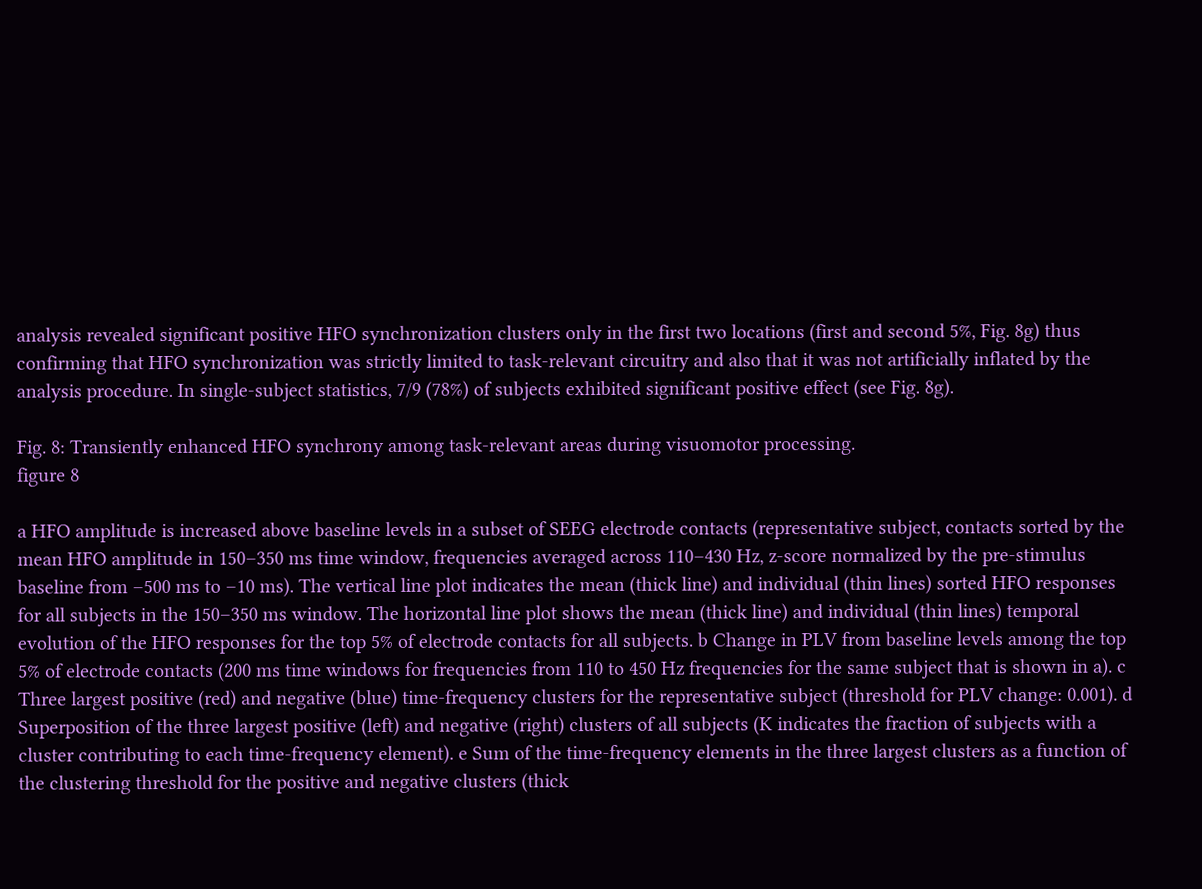analysis revealed significant positive HFO synchronization clusters only in the first two locations (first and second 5%, Fig. 8g) thus confirming that HFO synchronization was strictly limited to task-relevant circuitry and also that it was not artificially inflated by the analysis procedure. In single-subject statistics, 7/9 (78%) of subjects exhibited significant positive effect (see Fig. 8g).

Fig. 8: Transiently enhanced HFO synchrony among task-relevant areas during visuomotor processing.
figure 8

a HFO amplitude is increased above baseline levels in a subset of SEEG electrode contacts (representative subject, contacts sorted by the mean HFO amplitude in 150–350 ms time window, frequencies averaged across 110–430 Hz, z-score normalized by the pre-stimulus baseline from –500 ms to –10 ms). The vertical line plot indicates the mean (thick line) and individual (thin lines) sorted HFO responses for all subjects in the 150–350 ms window. The horizontal line plot shows the mean (thick line) and individual (thin lines) temporal evolution of the HFO responses for the top 5% of electrode contacts for all subjects. b Change in PLV from baseline levels among the top 5% of electrode contacts (200 ms time windows for frequencies from 110 to 450 Hz frequencies for the same subject that is shown in a). c Three largest positive (red) and negative (blue) time-frequency clusters for the representative subject (threshold for PLV change: 0.001). d Superposition of the three largest positive (left) and negative (right) clusters of all subjects (K indicates the fraction of subjects with a cluster contributing to each time-frequency element). e Sum of the time-frequency elements in the three largest clusters as a function of the clustering threshold for the positive and negative clusters (thick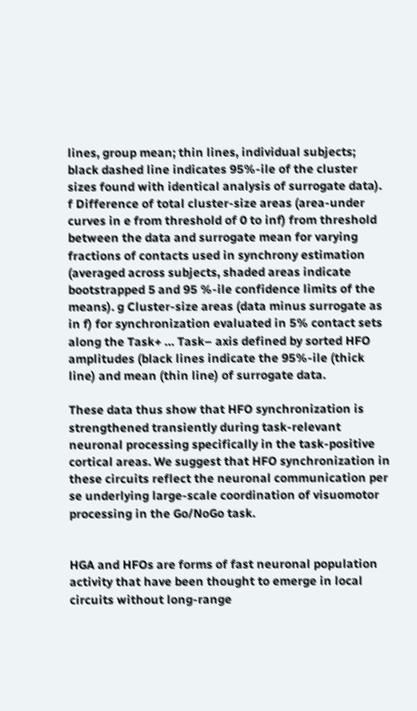lines, group mean; thin lines, individual subjects; black dashed line indicates 95%-ile of the cluster sizes found with identical analysis of surrogate data). f Difference of total cluster-size areas (area-under curves in e from threshold of 0 to inf) from threshold between the data and surrogate mean for varying fractions of contacts used in synchrony estimation (averaged across subjects, shaded areas indicate bootstrapped 5 and 95 %-ile confidence limits of the means). g Cluster-size areas (data minus surrogate as in f) for synchronization evaluated in 5% contact sets along the Task+ … Task– axis defined by sorted HFO amplitudes (black lines indicate the 95%-ile (thick line) and mean (thin line) of surrogate data.

These data thus show that HFO synchronization is strengthened transiently during task-relevant neuronal processing specifically in the task-positive cortical areas. We suggest that HFO synchronization in these circuits reflect the neuronal communication per se underlying large-scale coordination of visuomotor processing in the Go/NoGo task.


HGA and HFOs are forms of fast neuronal population activity that have been thought to emerge in local circuits without long-range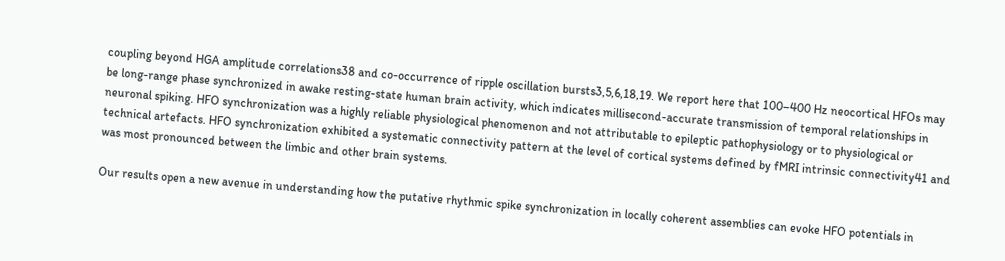coupling beyond HGA amplitude correlations38 and co-occurrence of ripple oscillation bursts3,5,6,18,19. We report here that 100–400 Hz neocortical HFOs may be long-range phase synchronized in awake resting-state human brain activity, which indicates millisecond-accurate transmission of temporal relationships in neuronal spiking. HFO synchronization was a highly reliable physiological phenomenon and not attributable to epileptic pathophysiology or to physiological or technical artefacts. HFO synchronization exhibited a systematic connectivity pattern at the level of cortical systems defined by fMRI intrinsic connectivity41 and was most pronounced between the limbic and other brain systems.

Our results open a new avenue in understanding how the putative rhythmic spike synchronization in locally coherent assemblies can evoke HFO potentials in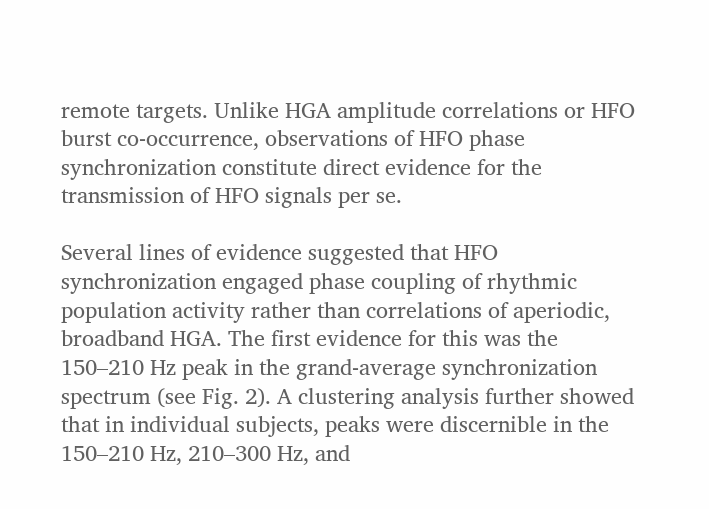remote targets. Unlike HGA amplitude correlations or HFO burst co-occurrence, observations of HFO phase synchronization constitute direct evidence for the transmission of HFO signals per se.

Several lines of evidence suggested that HFO synchronization engaged phase coupling of rhythmic population activity rather than correlations of aperiodic, broadband HGA. The first evidence for this was the 150–210 Hz peak in the grand-average synchronization spectrum (see Fig. 2). A clustering analysis further showed that in individual subjects, peaks were discernible in the 150–210 Hz, 210–300 Hz, and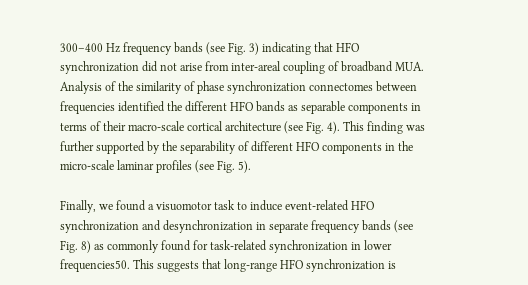300–400 Hz frequency bands (see Fig. 3) indicating that HFO synchronization did not arise from inter-areal coupling of broadband MUA. Analysis of the similarity of phase synchronization connectomes between frequencies identified the different HFO bands as separable components in terms of their macro-scale cortical architecture (see Fig. 4). This finding was further supported by the separability of different HFO components in the micro-scale laminar profiles (see Fig. 5).

Finally, we found a visuomotor task to induce event-related HFO synchronization and desynchronization in separate frequency bands (see Fig. 8) as commonly found for task-related synchronization in lower frequencies50. This suggests that long-range HFO synchronization is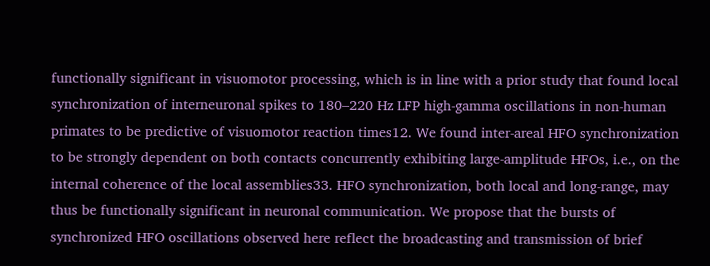functionally significant in visuomotor processing, which is in line with a prior study that found local synchronization of interneuronal spikes to 180–220 Hz LFP high-gamma oscillations in non-human primates to be predictive of visuomotor reaction times12. We found inter-areal HFO synchronization to be strongly dependent on both contacts concurrently exhibiting large-amplitude HFOs, i.e., on the internal coherence of the local assemblies33. HFO synchronization, both local and long-range, may thus be functionally significant in neuronal communication. We propose that the bursts of synchronized HFO oscillations observed here reflect the broadcasting and transmission of brief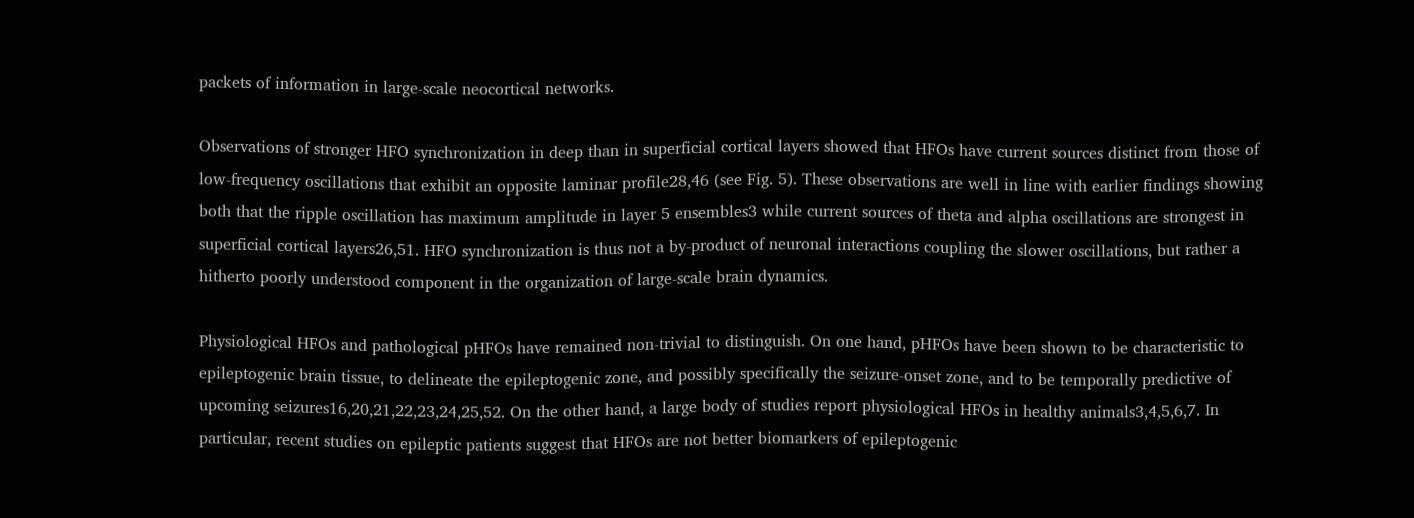packets of information in large-scale neocortical networks.

Observations of stronger HFO synchronization in deep than in superficial cortical layers showed that HFOs have current sources distinct from those of low-frequency oscillations that exhibit an opposite laminar profile28,46 (see Fig. 5). These observations are well in line with earlier findings showing both that the ripple oscillation has maximum amplitude in layer 5 ensembles3 while current sources of theta and alpha oscillations are strongest in superficial cortical layers26,51. HFO synchronization is thus not a by-product of neuronal interactions coupling the slower oscillations, but rather a hitherto poorly understood component in the organization of large-scale brain dynamics.

Physiological HFOs and pathological pHFOs have remained non-trivial to distinguish. On one hand, pHFOs have been shown to be characteristic to epileptogenic brain tissue, to delineate the epileptogenic zone, and possibly specifically the seizure-onset zone, and to be temporally predictive of upcoming seizures16,20,21,22,23,24,25,52. On the other hand, a large body of studies report physiological HFOs in healthy animals3,4,5,6,7. In particular, recent studies on epileptic patients suggest that HFOs are not better biomarkers of epileptogenic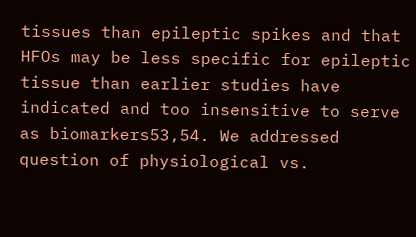tissues than epileptic spikes and that HFOs may be less specific for epileptic tissue than earlier studies have indicated and too insensitive to serve as biomarkers53,54. We addressed question of physiological vs.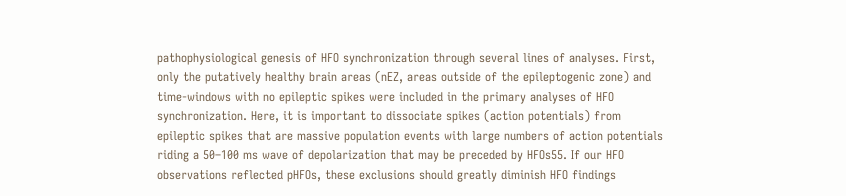pathophysiological genesis of HFO synchronization through several lines of analyses. First, only the putatively healthy brain areas (nEZ, areas outside of the epileptogenic zone) and time-windows with no epileptic spikes were included in the primary analyses of HFO synchronization. Here, it is important to dissociate spikes (action potentials) from epileptic spikes that are massive population events with large numbers of action potentials riding a 50–100 ms wave of depolarization that may be preceded by HFOs55. If our HFO observations reflected pHFOs, these exclusions should greatly diminish HFO findings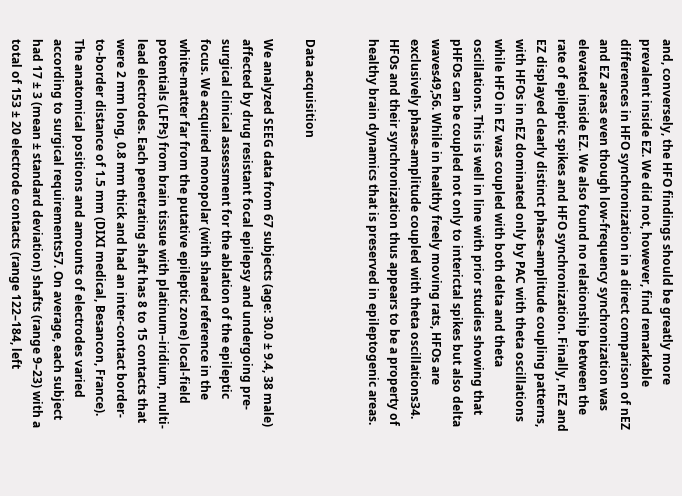and, conversely, the HFO findings should be greatly more prevalent inside EZ. We did not, however, find remarkable differences in HFO synchronization in a direct comparison of nEZ and EZ areas even though low-frequency synchronization was elevated inside EZ. We also found no relationship between the rate of epileptic spikes and HFO synchronization. Finally, nEZ and EZ displayed clearly distinct phase-amplitude coupling patterns, with HFOs in nEZ dominated only by PAC with theta oscillations while HFO in EZ was coupled with both delta and theta oscillations. This is well in line with prior studies showing that pHFOs can be coupled not only to interictal spikes but also delta waves49,56. While in healthy freely moving rats, HFOs are exclusively phase-amplitude coupled with theta oscillations34. HFOs and their synchronization thus appears to be a property of healthy brain dynamics that is preserved in epileptogenic areas.


Data acquisition

We analyzed SEEG data from 67 subjects (age: 30.0 ± 9.4, 38 male) affected by drug resistant focal epilepsy and undergoing pre-surgical clinical assessment for the ablation of the epileptic focus. We acquired monopolar (with shared reference in the white-matter far from the putative epileptic zone) local-field potentials (LFPs) from brain tissue with platinum–iridium, multi-lead electrodes. Each penetrating shaft has 8 to 15 contacts that were 2 mm long, 0.8 mm thick and had an inter-contact border-to-border distance of 1.5 mm (DIXI medical, Besancon, France). The anatomical positions and amounts of electrodes varied according to surgical requirements57. On average, each subject had 17 ± 3 (mean ± standard deviation) shafts (range 9–23) with a total of 153 ± 20 electrode contacts (range 122–184, left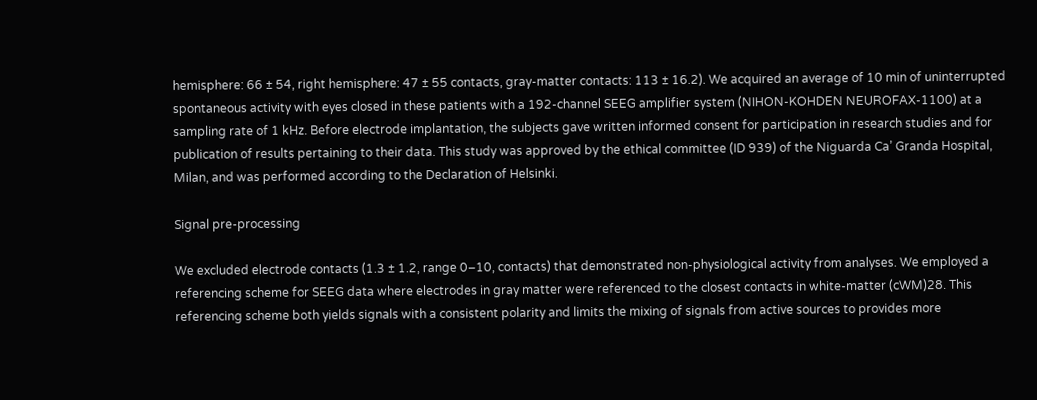hemisphere: 66 ± 54, right hemisphere: 47 ± 55 contacts, gray-matter contacts: 113 ± 16.2). We acquired an average of 10 min of uninterrupted spontaneous activity with eyes closed in these patients with a 192-channel SEEG amplifier system (NIHON-KOHDEN NEUROFAX-1100) at a sampling rate of 1 kHz. Before electrode implantation, the subjects gave written informed consent for participation in research studies and for publication of results pertaining to their data. This study was approved by the ethical committee (ID 939) of the Niguarda Ca’ Granda Hospital, Milan, and was performed according to the Declaration of Helsinki.

Signal pre-processing

We excluded electrode contacts (1.3 ± 1.2, range 0–10, contacts) that demonstrated non-physiological activity from analyses. We employed a referencing scheme for SEEG data where electrodes in gray matter were referenced to the closest contacts in white-matter (cWM)28. This referencing scheme both yields signals with a consistent polarity and limits the mixing of signals from active sources to provides more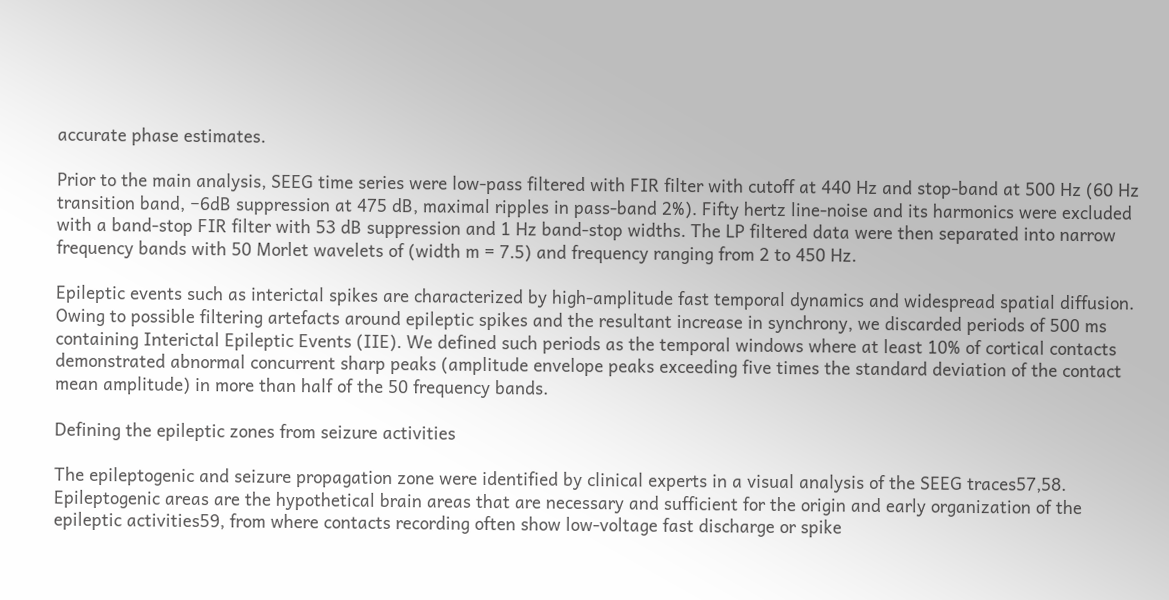accurate phase estimates.

Prior to the main analysis, SEEG time series were low-pass filtered with FIR filter with cutoff at 440 Hz and stop-band at 500 Hz (60 Hz transition band, −6dB suppression at 475 dB, maximal ripples in pass-band 2%). Fifty hertz line-noise and its harmonics were excluded with a band-stop FIR filter with 53 dB suppression and 1 Hz band-stop widths. The LP filtered data were then separated into narrow frequency bands with 50 Morlet wavelets of (width m = 7.5) and frequency ranging from 2 to 450 Hz.

Epileptic events such as interictal spikes are characterized by high-amplitude fast temporal dynamics and widespread spatial diffusion. Owing to possible filtering artefacts around epileptic spikes and the resultant increase in synchrony, we discarded periods of 500 ms containing Interictal Epileptic Events (IIE). We defined such periods as the temporal windows where at least 10% of cortical contacts demonstrated abnormal concurrent sharp peaks (amplitude envelope peaks exceeding five times the standard deviation of the contact mean amplitude) in more than half of the 50 frequency bands.

Defining the epileptic zones from seizure activities

The epileptogenic and seizure propagation zone were identified by clinical experts in a visual analysis of the SEEG traces57,58. Epileptogenic areas are the hypothetical brain areas that are necessary and sufficient for the origin and early organization of the epileptic activities59, from where contacts recording often show low-voltage fast discharge or spike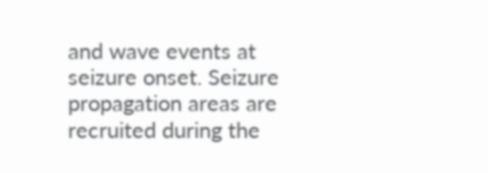and wave events at seizure onset. Seizure propagation areas are recruited during the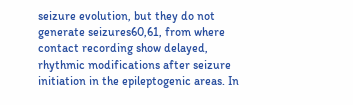seizure evolution, but they do not generate seizures60,61, from where contact recording show delayed, rhythmic modifications after seizure initiation in the epileptogenic areas. In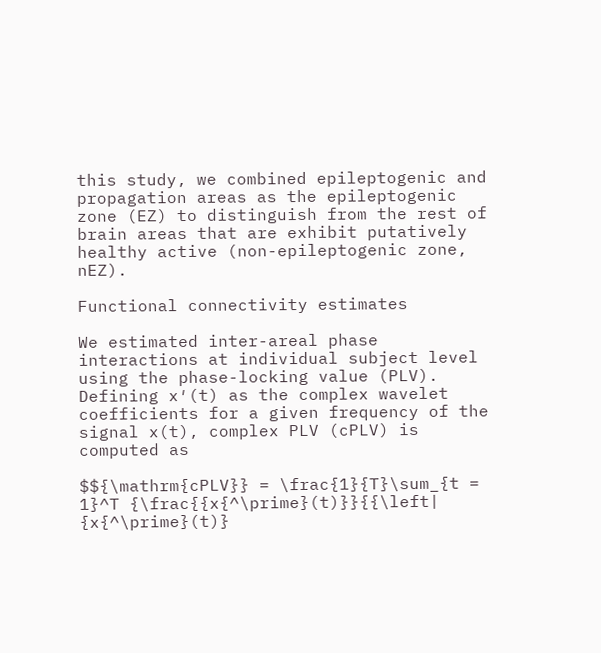this study, we combined epileptogenic and propagation areas as the epileptogenic zone (EZ) to distinguish from the rest of brain areas that are exhibit putatively healthy active (non-epileptogenic zone, nEZ).

Functional connectivity estimates

We estimated inter-areal phase interactions at individual subject level using the phase-locking value (PLV). Defining x′(t) as the complex wavelet coefficients for a given frequency of the signal x(t), complex PLV (cPLV) is computed as

$${\mathrm{cPLV}} = \frac{1}{T}\sum_{t = 1}^T {\frac{{x{^\prime}(t)}}{{\left| {x{^\prime}(t)}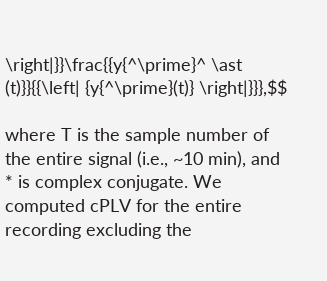\right|}}\frac{{y{^\prime}^ \ast (t)}}{{\left| {y{^\prime}(t)} \right|}}},$$

where T is the sample number of the entire signal (i.e., ~10 min), and * is complex conjugate. We computed cPLV for the entire recording excluding the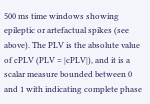500 ms time windows showing epileptic or artefactual spikes (see above). The PLV is the absolute value of cPLV (PLV = |cPLV|), and it is a scalar measure bounded between 0 and 1 with indicating complete phase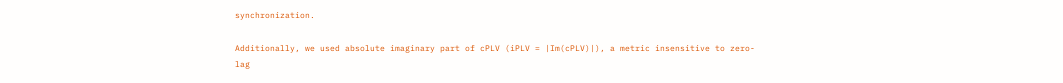synchronization.

Additionally, we used absolute imaginary part of cPLV (iPLV = |Im(cPLV)|), a metric insensitive to zero-lag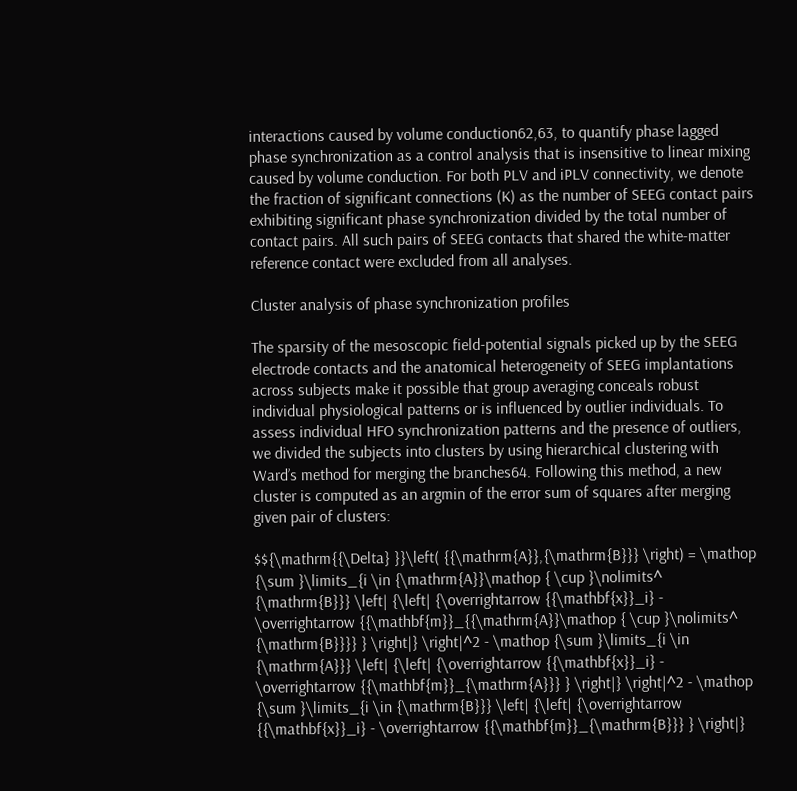interactions caused by volume conduction62,63, to quantify phase lagged phase synchronization as a control analysis that is insensitive to linear mixing caused by volume conduction. For both PLV and iPLV connectivity, we denote the fraction of significant connections (K) as the number of SEEG contact pairs exhibiting significant phase synchronization divided by the total number of contact pairs. All such pairs of SEEG contacts that shared the white-matter reference contact were excluded from all analyses.

Cluster analysis of phase synchronization profiles

The sparsity of the mesoscopic field-potential signals picked up by the SEEG electrode contacts and the anatomical heterogeneity of SEEG implantations across subjects make it possible that group averaging conceals robust individual physiological patterns or is influenced by outlier individuals. To assess individual HFO synchronization patterns and the presence of outliers, we divided the subjects into clusters by using hierarchical clustering with Ward’s method for merging the branches64. Following this method, a new cluster is computed as an argmin of the error sum of squares after merging given pair of clusters:

$${\mathrm{{\Delta} }}\left( {{\mathrm{A}},{\mathrm{B}}} \right) = \mathop {\sum }\limits_{i \in {\mathrm{A}}\mathop { \cup }\nolimits^ {\mathrm{B}}} \left| {\left| {\overrightarrow {{\mathbf{x}}_i} - \overrightarrow {{\mathbf{m}}_{{\mathrm{A}}\mathop { \cup }\nolimits^ {\mathrm{B}}}} } \right|} \right|^2 - \mathop {\sum }\limits_{i \in {\mathrm{A}}} \left| {\left| {\overrightarrow {{\mathbf{x}}_i} - \overrightarrow {{\mathbf{m}}_{\mathrm{A}}} } \right|} \right|^2 - \mathop {\sum }\limits_{i \in {\mathrm{B}}} \left| {\left| {\overrightarrow {{\mathbf{x}}_i} - \overrightarrow {{\mathbf{m}}_{\mathrm{B}}} } \right|}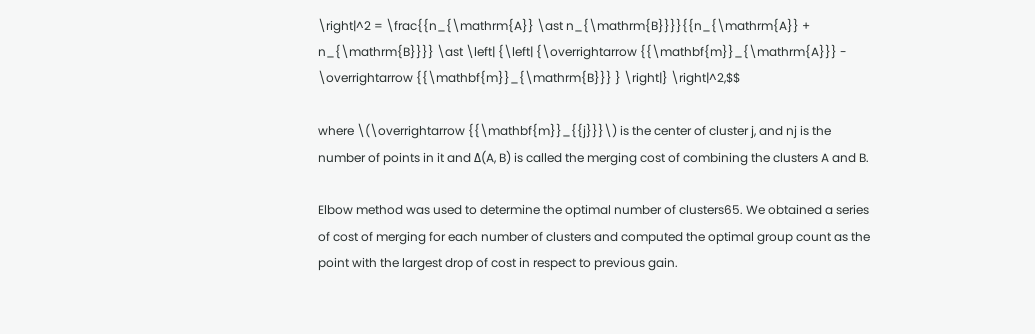\right|^2 = \frac{{n_{\mathrm{A}} \ast n_{\mathrm{B}}}}{{n_{\mathrm{A}} + n_{\mathrm{B}}}} \ast \left| {\left| {\overrightarrow {{\mathbf{m}}_{\mathrm{A}}} - \overrightarrow {{\mathbf{m}}_{\mathrm{B}}} } \right|} \right|^2,$$

where \(\overrightarrow {{\mathbf{m}}_{{j}}}\) is the center of cluster j, and nj is the number of points in it and Δ(A, B) is called the merging cost of combining the clusters A and B.

Elbow method was used to determine the optimal number of clusters65. We obtained a series of cost of merging for each number of clusters and computed the optimal group count as the point with the largest drop of cost in respect to previous gain.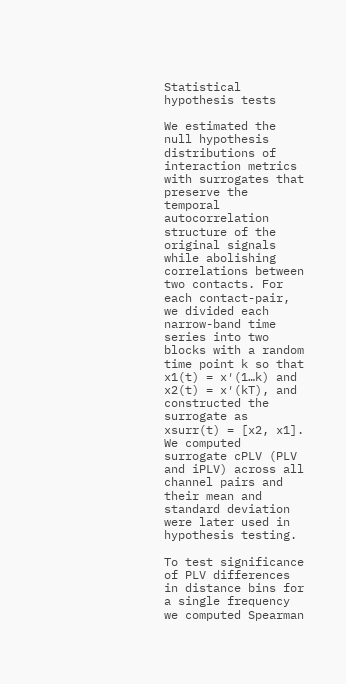Statistical hypothesis tests

We estimated the null hypothesis distributions of interaction metrics with surrogates that preserve the temporal autocorrelation structure of the original signals while abolishing correlations between two contacts. For each contact-pair, we divided each narrow-band time series into two blocks with a random time point k so that x1(t) = x′(1…k) and x2(t) = x′(kT), and constructed the surrogate as xsurr(t) = [x2, x1]. We computed surrogate cPLV (PLV and iPLV) across all channel pairs and their mean and standard deviation were later used in hypothesis testing.

To test significance of PLV differences in distance bins for a single frequency we computed Spearman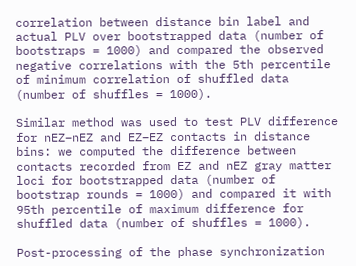correlation between distance bin label and actual PLV over bootstrapped data (number of bootstraps = 1000) and compared the observed negative correlations with the 5th percentile of minimum correlation of shuffled data (number of shuffles = 1000).

Similar method was used to test PLV difference for nEZ–nEZ and EZ–EZ contacts in distance bins: we computed the difference between contacts recorded from EZ and nEZ gray matter loci for bootstrapped data (number of bootstrap rounds = 1000) and compared it with 95th percentile of maximum difference for shuffled data (number of shuffles = 1000).

Post-processing of the phase synchronization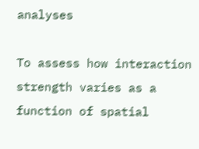analyses

To assess how interaction strength varies as a function of spatial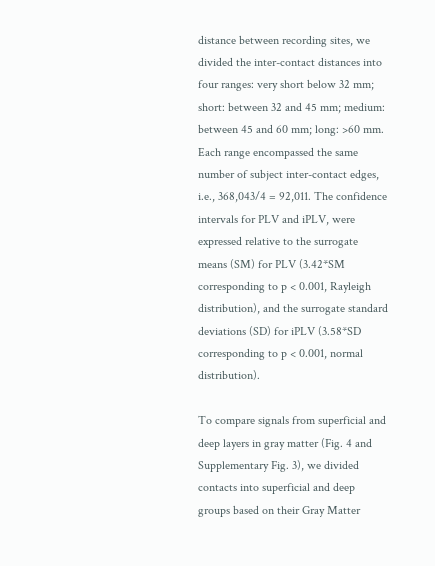distance between recording sites, we divided the inter-contact distances into four ranges: very short below 32 mm; short: between 32 and 45 mm; medium: between 45 and 60 mm; long: >60 mm. Each range encompassed the same number of subject inter-contact edges, i.e., 368,043/4 = 92,011. The confidence intervals for PLV and iPLV, were expressed relative to the surrogate means (SM) for PLV (3.42*SM corresponding to p < 0.001, Rayleigh distribution), and the surrogate standard deviations (SD) for iPLV (3.58*SD corresponding to p < 0.001, normal distribution).

To compare signals from superficial and deep layers in gray matter (Fig. 4 and Supplementary Fig. 3), we divided contacts into superficial and deep groups based on their Gray Matter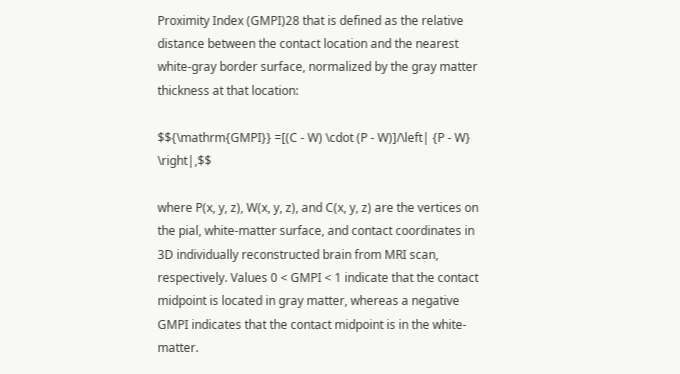Proximity Index (GMPI)28 that is defined as the relative distance between the contact location and the nearest white-gray border surface, normalized by the gray matter thickness at that location:

$${\mathrm{GMPI}} =[(C - W) \cdot (P - W)]/\left| {P - W} \right|,$$

where P(x, y, z), W(x, y, z), and C(x, y, z) are the vertices on the pial, white-matter surface, and contact coordinates in 3D individually reconstructed brain from MRI scan, respectively. Values 0 < GMPI < 1 indicate that the contact midpoint is located in gray matter, whereas a negative GMPI indicates that the contact midpoint is in the white-matter.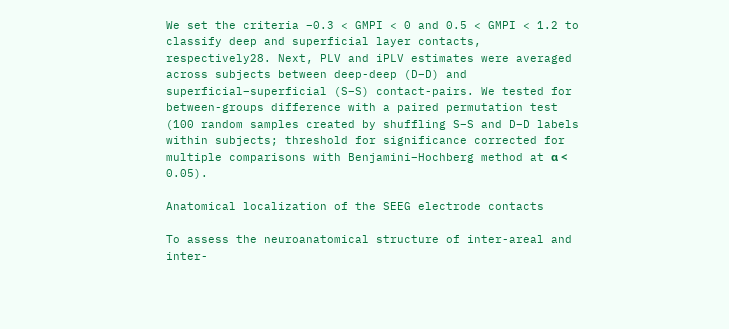We set the criteria −0.3 < GMPI < 0 and 0.5 < GMPI < 1.2 to classify deep and superficial layer contacts, respectively28. Next, PLV and iPLV estimates were averaged across subjects between deep-deep (D–D) and superficial–superficial (S–S) contact-pairs. We tested for between-groups difference with a paired permutation test (100 random samples created by shuffling S–S and D–D labels within subjects; threshold for significance corrected for multiple comparisons with Benjamini–Hochberg method at α < 0.05).

Anatomical localization of the SEEG electrode contacts

To assess the neuroanatomical structure of inter-areal and inter-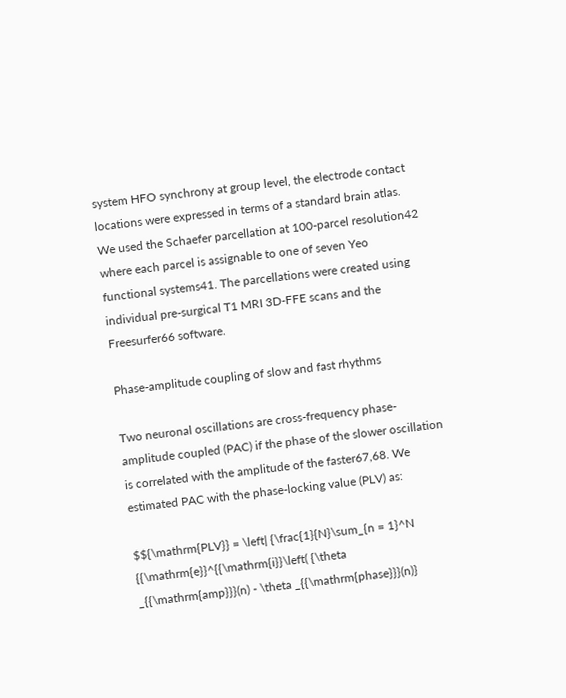system HFO synchrony at group level, the electrode contact locations were expressed in terms of a standard brain atlas. We used the Schaefer parcellation at 100-parcel resolution42 where each parcel is assignable to one of seven Yeo functional systems41. The parcellations were created using individual pre-surgical T1 MRI 3D-FFE scans and the Freesurfer66 software.

Phase-amplitude coupling of slow and fast rhythms

Two neuronal oscillations are cross-frequency phase-amplitude coupled (PAC) if the phase of the slower oscillation is correlated with the amplitude of the faster67,68. We estimated PAC with the phase-locking value (PLV) as:

$${\mathrm{PLV}} = \left| {\frac{1}{N}\sum_{n = 1}^N {{\mathrm{e}}^{{\mathrm{i}}\left( {\theta _{{\mathrm{amp}}}(n) - \theta _{{\mathrm{phase}}}(n)}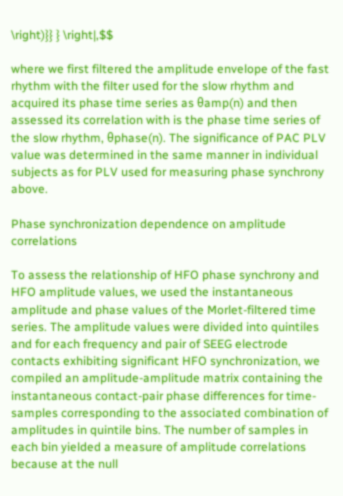\right)}} } \right|,$$

where we first filtered the amplitude envelope of the fast rhythm with the filter used for the slow rhythm and acquired its phase time series as θamp(n) and then assessed its correlation with is the phase time series of the slow rhythm, θphase(n). The significance of PAC PLV value was determined in the same manner in individual subjects as for PLV used for measuring phase synchrony above.

Phase synchronization dependence on amplitude correlations

To assess the relationship of HFO phase synchrony and HFO amplitude values, we used the instantaneous amplitude and phase values of the Morlet-filtered time series. The amplitude values were divided into quintiles and for each frequency and pair of SEEG electrode contacts exhibiting significant HFO synchronization, we compiled an amplitude-amplitude matrix containing the instantaneous contact-pair phase differences for time-samples corresponding to the associated combination of amplitudes in quintile bins. The number of samples in each bin yielded a measure of amplitude correlations because at the null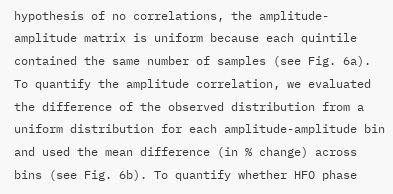hypothesis of no correlations, the amplitude-amplitude matrix is uniform because each quintile contained the same number of samples (see Fig. 6a). To quantify the amplitude correlation, we evaluated the difference of the observed distribution from a uniform distribution for each amplitude-amplitude bin and used the mean difference (in % change) across bins (see Fig. 6b). To quantify whether HFO phase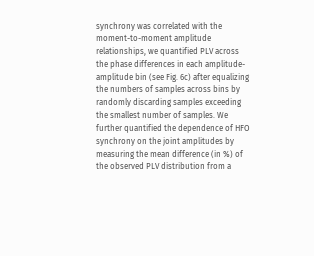synchrony was correlated with the moment-to-moment amplitude relationships, we quantified PLV across the phase differences in each amplitude-amplitude bin (see Fig. 6c) after equalizing the numbers of samples across bins by randomly discarding samples exceeding the smallest number of samples. We further quantified the dependence of HFO synchrony on the joint amplitudes by measuring the mean difference (in %) of the observed PLV distribution from a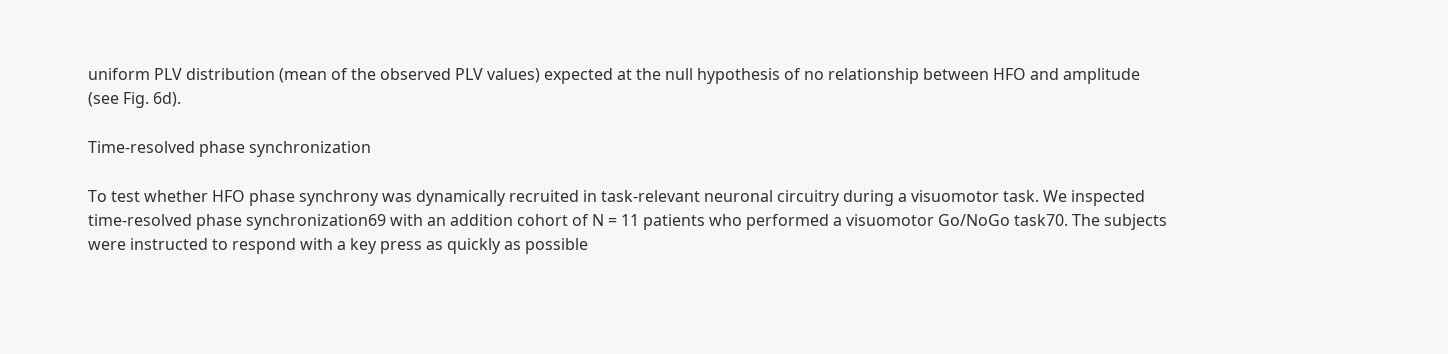uniform PLV distribution (mean of the observed PLV values) expected at the null hypothesis of no relationship between HFO and amplitude (see Fig. 6d).

Time-resolved phase synchronization

To test whether HFO phase synchrony was dynamically recruited in task-relevant neuronal circuitry during a visuomotor task. We inspected time-resolved phase synchronization69 with an addition cohort of N = 11 patients who performed a visuomotor Go/NoGo task70. The subjects were instructed to respond with a key press as quickly as possible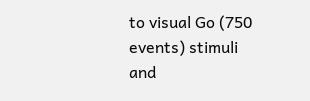to visual Go (750 events) stimuli and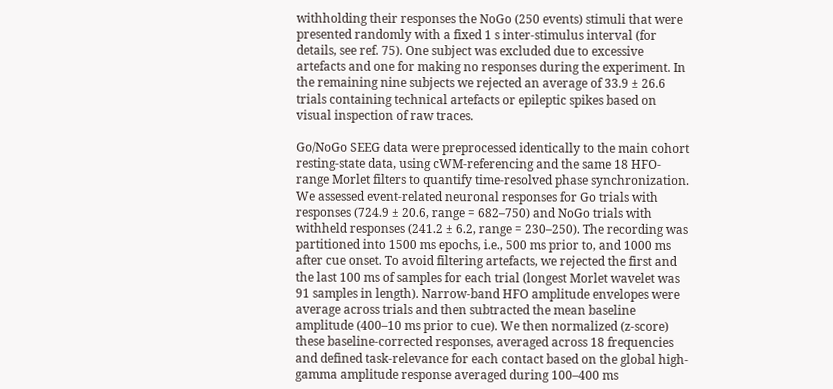withholding their responses the NoGo (250 events) stimuli that were presented randomly with a fixed 1 s inter-stimulus interval (for details, see ref. 75). One subject was excluded due to excessive artefacts and one for making no responses during the experiment. In the remaining nine subjects we rejected an average of 33.9 ± 26.6 trials containing technical artefacts or epileptic spikes based on visual inspection of raw traces.

Go/NoGo SEEG data were preprocessed identically to the main cohort resting-state data, using cWM-referencing and the same 18 HFO-range Morlet filters to quantify time-resolved phase synchronization. We assessed event-related neuronal responses for Go trials with responses (724.9 ± 20.6, range = 682–750) and NoGo trials with withheld responses (241.2 ± 6.2, range = 230–250). The recording was partitioned into 1500 ms epochs, i.e., 500 ms prior to, and 1000 ms after cue onset. To avoid filtering artefacts, we rejected the first and the last 100 ms of samples for each trial (longest Morlet wavelet was 91 samples in length). Narrow-band HFO amplitude envelopes were average across trials and then subtracted the mean baseline amplitude (400–10 ms prior to cue). We then normalized (z-score) these baseline-corrected responses, averaged across 18 frequencies and defined task-relevance for each contact based on the global high-gamma amplitude response averaged during 100–400 ms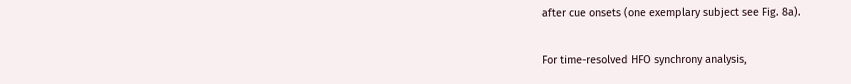after cue onsets (one exemplary subject see Fig. 8a).

For time-resolved HFO synchrony analysis,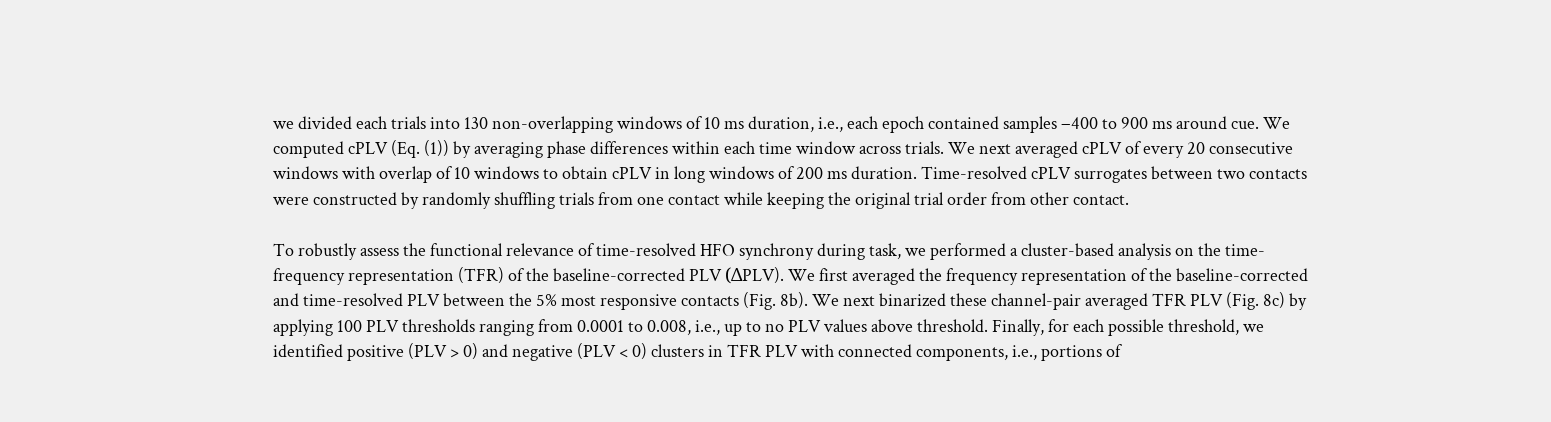we divided each trials into 130 non-overlapping windows of 10 ms duration, i.e., each epoch contained samples −400 to 900 ms around cue. We computed cPLV (Eq. (1)) by averaging phase differences within each time window across trials. We next averaged cPLV of every 20 consecutive windows with overlap of 10 windows to obtain cPLV in long windows of 200 ms duration. Time-resolved cPLV surrogates between two contacts were constructed by randomly shuffling trials from one contact while keeping the original trial order from other contact.

To robustly assess the functional relevance of time-resolved HFO synchrony during task, we performed a cluster-based analysis on the time-frequency representation (TFR) of the baseline-corrected PLV (ΔPLV). We first averaged the frequency representation of the baseline-corrected and time-resolved PLV between the 5% most responsive contacts (Fig. 8b). We next binarized these channel-pair averaged TFR PLV (Fig. 8c) by applying 100 PLV thresholds ranging from 0.0001 to 0.008, i.e., up to no PLV values above threshold. Finally, for each possible threshold, we identified positive (PLV > 0) and negative (PLV < 0) clusters in TFR PLV with connected components, i.e., portions of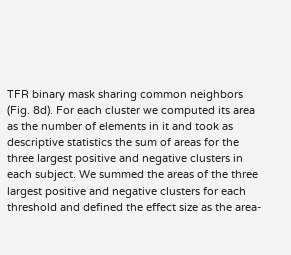TFR binary mask sharing common neighbors (Fig. 8d). For each cluster we computed its area as the number of elements in it and took as descriptive statistics the sum of areas for the three largest positive and negative clusters in each subject. We summed the areas of the three largest positive and negative clusters for each threshold and defined the effect size as the area-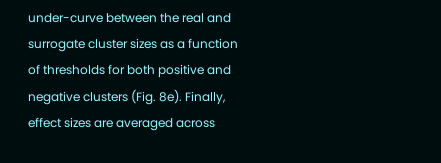under-curve between the real and surrogate cluster sizes as a function of thresholds for both positive and negative clusters (Fig. 8e). Finally, effect sizes are averaged across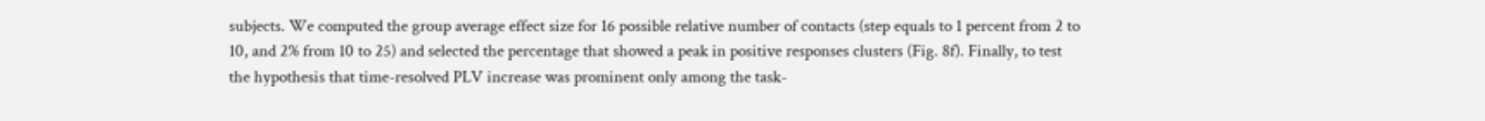subjects. We computed the group average effect size for 16 possible relative number of contacts (step equals to 1 percent from 2 to 10, and 2% from 10 to 25) and selected the percentage that showed a peak in positive responses clusters (Fig. 8f). Finally, to test the hypothesis that time-resolved PLV increase was prominent only among the task-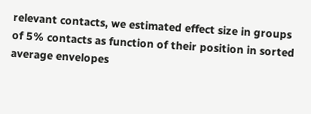relevant contacts, we estimated effect size in groups of 5% contacts as function of their position in sorted average envelopes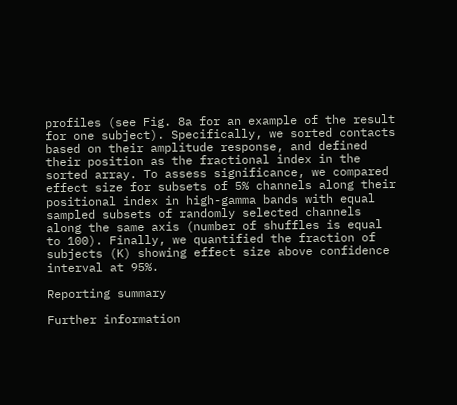profiles (see Fig. 8a for an example of the result for one subject). Specifically, we sorted contacts based on their amplitude response, and defined their position as the fractional index in the sorted array. To assess significance, we compared effect size for subsets of 5% channels along their positional index in high-gamma bands with equal sampled subsets of randomly selected channels along the same axis (number of shuffles is equal to 100). Finally, we quantified the fraction of subjects (K) showing effect size above confidence interval at 95%.

Reporting summary

Further information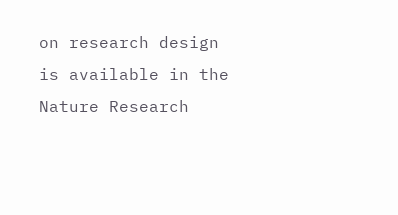on research design is available in the Nature Research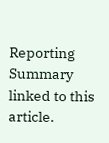Reporting Summary linked to this article.